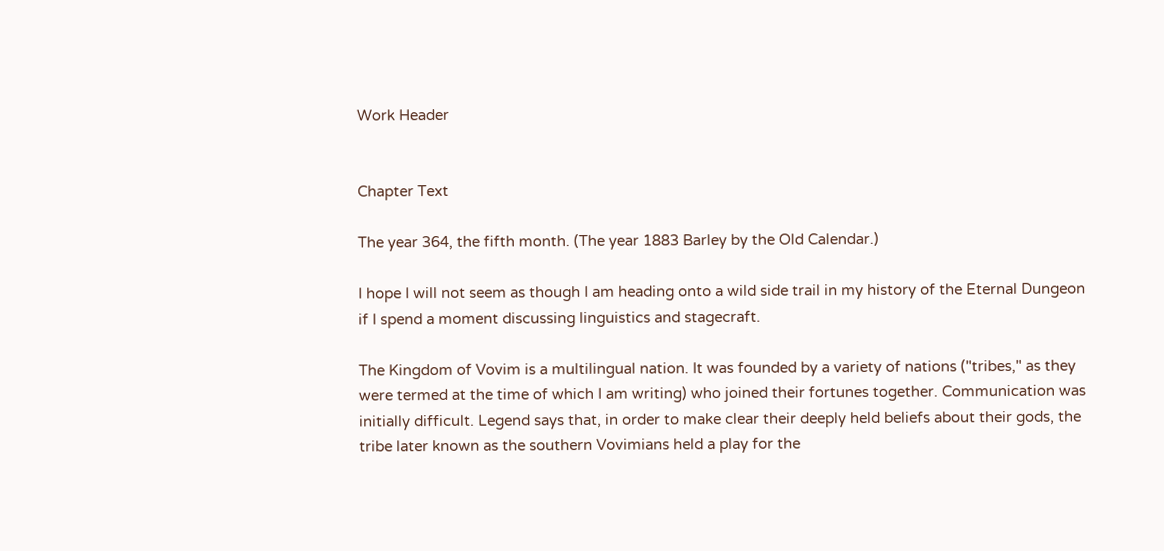Work Header


Chapter Text

The year 364, the fifth month. (The year 1883 Barley by the Old Calendar.)

I hope I will not seem as though I am heading onto a wild side trail in my history of the Eternal Dungeon if I spend a moment discussing linguistics and stagecraft.

The Kingdom of Vovim is a multilingual nation. It was founded by a variety of nations ("tribes," as they were termed at the time of which I am writing) who joined their fortunes together. Communication was initially difficult. Legend says that, in order to make clear their deeply held beliefs about their gods, the tribe later known as the southern Vovimians held a play for the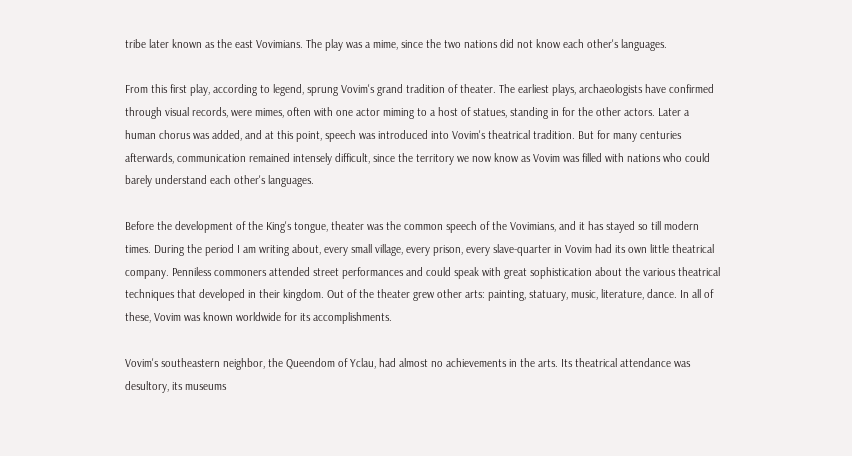tribe later known as the east Vovimians. The play was a mime, since the two nations did not know each other's languages.

From this first play, according to legend, sprung Vovim's grand tradition of theater. The earliest plays, archaeologists have confirmed through visual records, were mimes, often with one actor miming to a host of statues, standing in for the other actors. Later a human chorus was added, and at this point, speech was introduced into Vovim's theatrical tradition. But for many centuries afterwards, communication remained intensely difficult, since the territory we now know as Vovim was filled with nations who could barely understand each other's languages.

Before the development of the King's tongue, theater was the common speech of the Vovimians, and it has stayed so till modern times. During the period I am writing about, every small village, every prison, every slave-quarter in Vovim had its own little theatrical company. Penniless commoners attended street performances and could speak with great sophistication about the various theatrical techniques that developed in their kingdom. Out of the theater grew other arts: painting, statuary, music, literature, dance. In all of these, Vovim was known worldwide for its accomplishments.

Vovim's southeastern neighbor, the Queendom of Yclau, had almost no achievements in the arts. Its theatrical attendance was desultory, its museums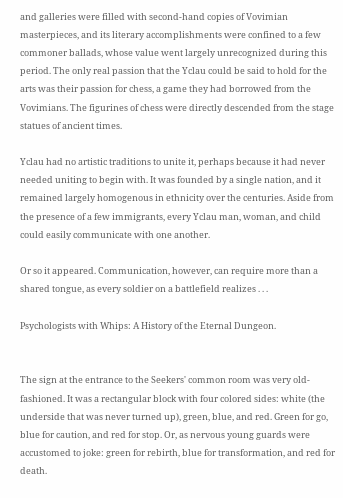and galleries were filled with second-hand copies of Vovimian masterpieces, and its literary accomplishments were confined to a few commoner ballads, whose value went largely unrecognized during this period. The only real passion that the Yclau could be said to hold for the arts was their passion for chess, a game they had borrowed from the Vovimians. The figurines of chess were directly descended from the stage statues of ancient times.

Yclau had no artistic traditions to unite it, perhaps because it had never needed uniting to begin with. It was founded by a single nation, and it remained largely homogenous in ethnicity over the centuries. Aside from the presence of a few immigrants, every Yclau man, woman, and child could easily communicate with one another.

Or so it appeared. Communication, however, can require more than a shared tongue, as every soldier on a battlefield realizes . . .

Psychologists with Whips: A History of the Eternal Dungeon.


The sign at the entrance to the Seekers' common room was very old-fashioned. It was a rectangular block with four colored sides: white (the underside that was never turned up), green, blue, and red. Green for go, blue for caution, and red for stop. Or, as nervous young guards were accustomed to joke: green for rebirth, blue for transformation, and red for death.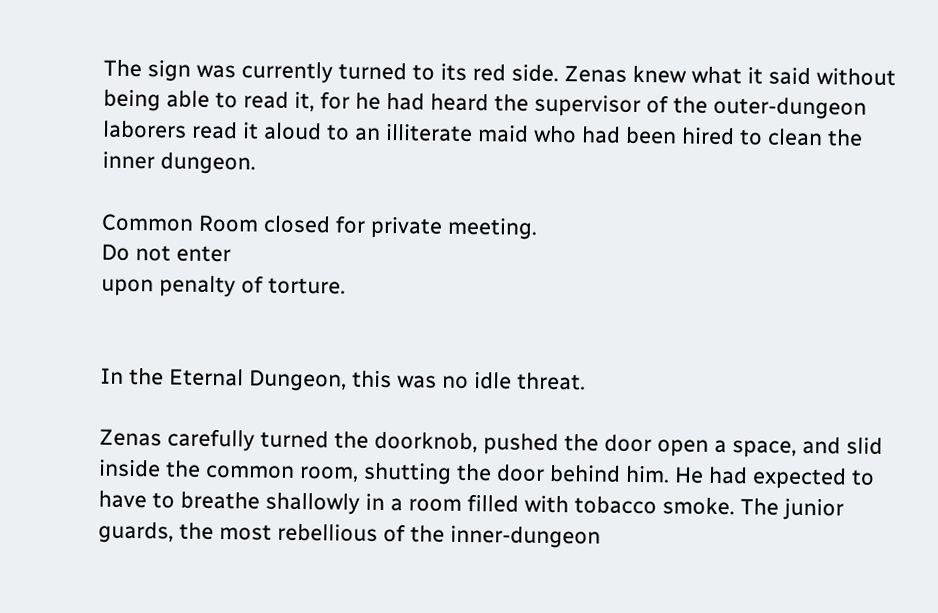The sign was currently turned to its red side. Zenas knew what it said without being able to read it, for he had heard the supervisor of the outer-dungeon laborers read it aloud to an illiterate maid who had been hired to clean the inner dungeon.

Common Room closed for private meeting.
Do not enter
upon penalty of torture.


In the Eternal Dungeon, this was no idle threat.

Zenas carefully turned the doorknob, pushed the door open a space, and slid inside the common room, shutting the door behind him. He had expected to have to breathe shallowly in a room filled with tobacco smoke. The junior guards, the most rebellious of the inner-dungeon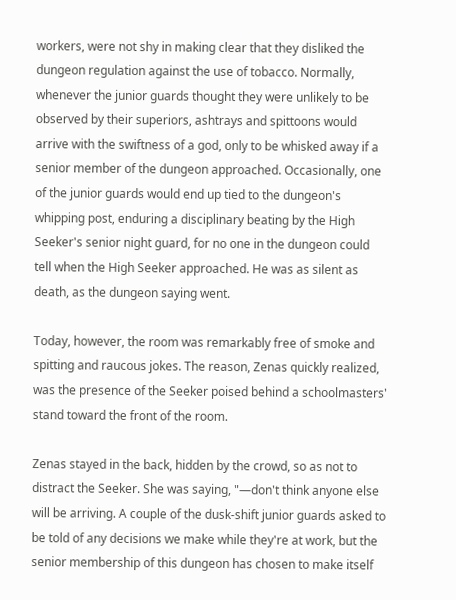workers, were not shy in making clear that they disliked the dungeon regulation against the use of tobacco. Normally, whenever the junior guards thought they were unlikely to be observed by their superiors, ashtrays and spittoons would arrive with the swiftness of a god, only to be whisked away if a senior member of the dungeon approached. Occasionally, one of the junior guards would end up tied to the dungeon's whipping post, enduring a disciplinary beating by the High Seeker's senior night guard, for no one in the dungeon could tell when the High Seeker approached. He was as silent as death, as the dungeon saying went.

Today, however, the room was remarkably free of smoke and spitting and raucous jokes. The reason, Zenas quickly realized, was the presence of the Seeker poised behind a schoolmasters' stand toward the front of the room.

Zenas stayed in the back, hidden by the crowd, so as not to distract the Seeker. She was saying, "—don't think anyone else will be arriving. A couple of the dusk-shift junior guards asked to be told of any decisions we make while they're at work, but the senior membership of this dungeon has chosen to make itself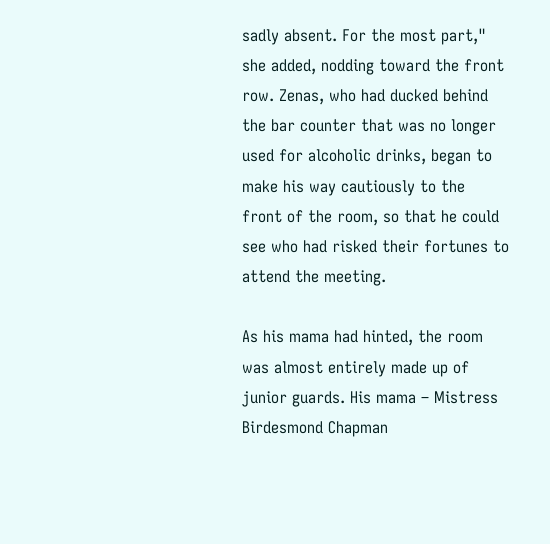sadly absent. For the most part," she added, nodding toward the front row. Zenas, who had ducked behind the bar counter that was no longer used for alcoholic drinks, began to make his way cautiously to the front of the room, so that he could see who had risked their fortunes to attend the meeting.

As his mama had hinted, the room was almost entirely made up of junior guards. His mama – Mistress Birdesmond Chapman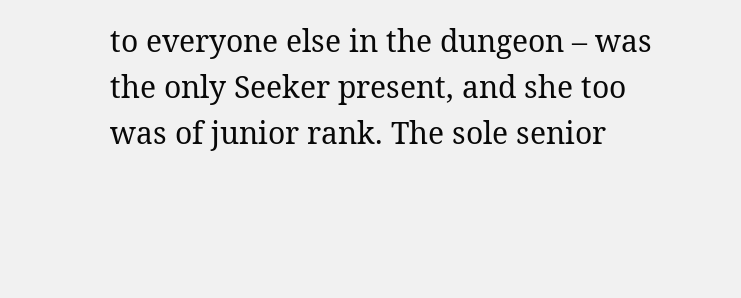to everyone else in the dungeon – was the only Seeker present, and she too was of junior rank. The sole senior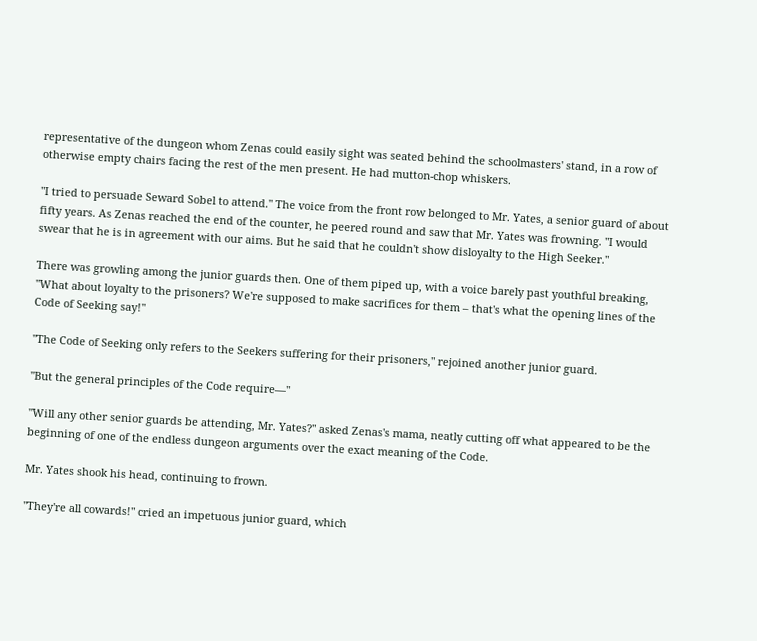representative of the dungeon whom Zenas could easily sight was seated behind the schoolmasters' stand, in a row of otherwise empty chairs facing the rest of the men present. He had mutton-chop whiskers.

"I tried to persuade Seward Sobel to attend." The voice from the front row belonged to Mr. Yates, a senior guard of about fifty years. As Zenas reached the end of the counter, he peered round and saw that Mr. Yates was frowning. "I would swear that he is in agreement with our aims. But he said that he couldn't show disloyalty to the High Seeker."

There was growling among the junior guards then. One of them piped up, with a voice barely past youthful breaking, "What about loyalty to the prisoners? We're supposed to make sacrifices for them – that's what the opening lines of the Code of Seeking say!"

"The Code of Seeking only refers to the Seekers suffering for their prisoners," rejoined another junior guard.

"But the general principles of the Code require—"

"Will any other senior guards be attending, Mr. Yates?" asked Zenas's mama, neatly cutting off what appeared to be the beginning of one of the endless dungeon arguments over the exact meaning of the Code.

Mr. Yates shook his head, continuing to frown.

"They're all cowards!" cried an impetuous junior guard, which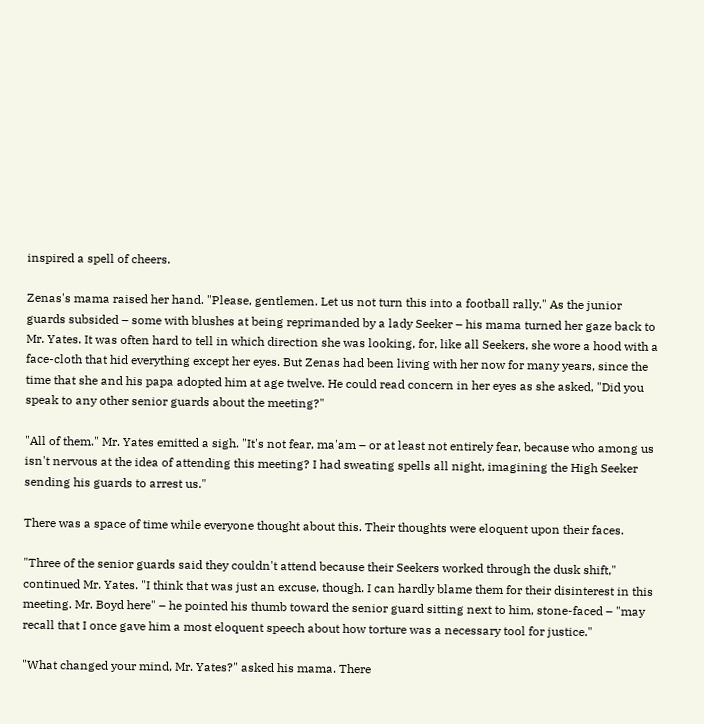inspired a spell of cheers.

Zenas's mama raised her hand. "Please, gentlemen. Let us not turn this into a football rally." As the junior guards subsided – some with blushes at being reprimanded by a lady Seeker – his mama turned her gaze back to Mr. Yates. It was often hard to tell in which direction she was looking, for, like all Seekers, she wore a hood with a face-cloth that hid everything except her eyes. But Zenas had been living with her now for many years, since the time that she and his papa adopted him at age twelve. He could read concern in her eyes as she asked, "Did you speak to any other senior guards about the meeting?"

"All of them." Mr. Yates emitted a sigh. "It's not fear, ma'am – or at least not entirely fear, because who among us isn't nervous at the idea of attending this meeting? I had sweating spells all night, imagining the High Seeker sending his guards to arrest us."

There was a space of time while everyone thought about this. Their thoughts were eloquent upon their faces.

"Three of the senior guards said they couldn't attend because their Seekers worked through the dusk shift," continued Mr. Yates. "I think that was just an excuse, though. I can hardly blame them for their disinterest in this meeting. Mr. Boyd here" – he pointed his thumb toward the senior guard sitting next to him, stone-faced – "may recall that I once gave him a most eloquent speech about how torture was a necessary tool for justice."

"What changed your mind, Mr. Yates?" asked his mama. There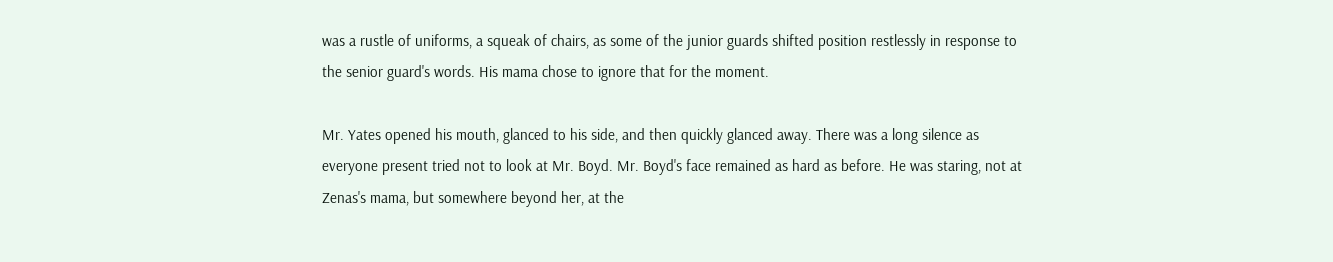was a rustle of uniforms, a squeak of chairs, as some of the junior guards shifted position restlessly in response to the senior guard's words. His mama chose to ignore that for the moment.

Mr. Yates opened his mouth, glanced to his side, and then quickly glanced away. There was a long silence as everyone present tried not to look at Mr. Boyd. Mr. Boyd's face remained as hard as before. He was staring, not at Zenas's mama, but somewhere beyond her, at the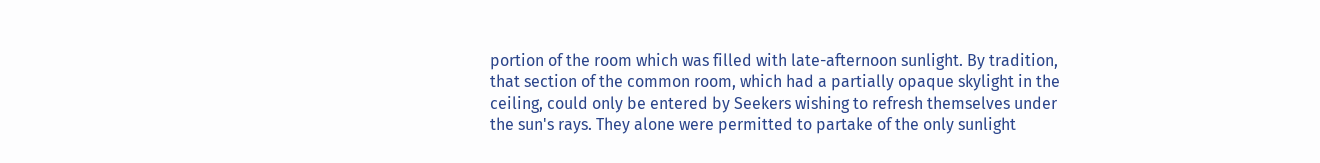portion of the room which was filled with late-afternoon sunlight. By tradition, that section of the common room, which had a partially opaque skylight in the ceiling, could only be entered by Seekers wishing to refresh themselves under the sun's rays. They alone were permitted to partake of the only sunlight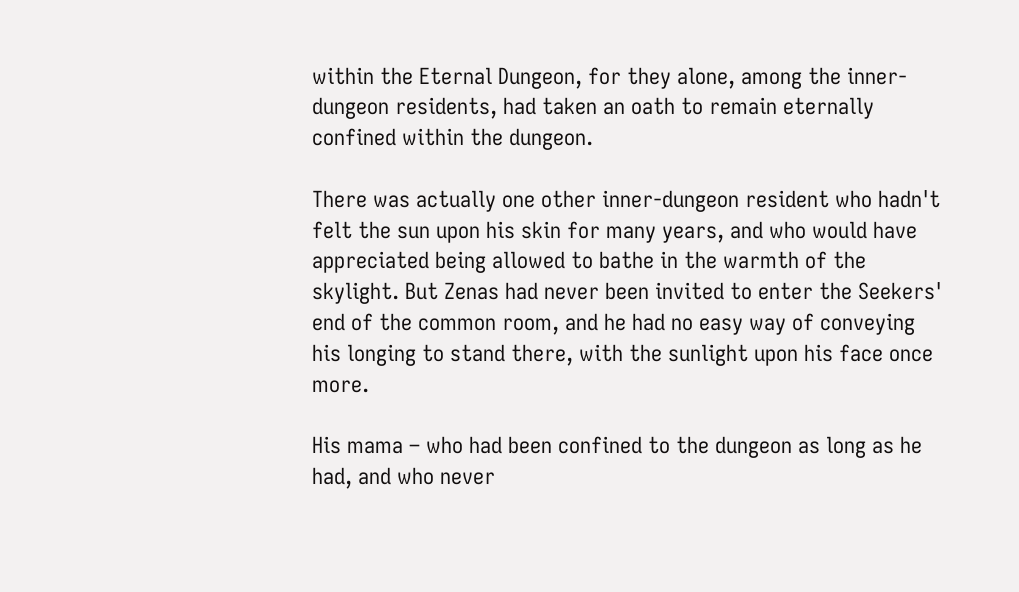within the Eternal Dungeon, for they alone, among the inner-dungeon residents, had taken an oath to remain eternally confined within the dungeon.

There was actually one other inner-dungeon resident who hadn't felt the sun upon his skin for many years, and who would have appreciated being allowed to bathe in the warmth of the skylight. But Zenas had never been invited to enter the Seekers' end of the common room, and he had no easy way of conveying his longing to stand there, with the sunlight upon his face once more.

His mama – who had been confined to the dungeon as long as he had, and who never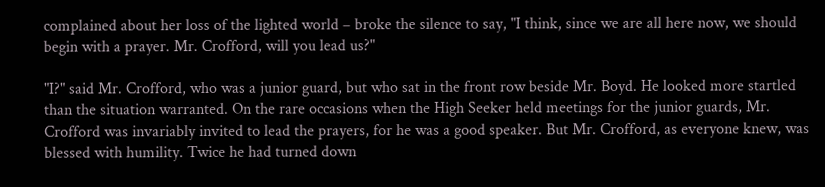complained about her loss of the lighted world – broke the silence to say, "I think, since we are all here now, we should begin with a prayer. Mr. Crofford, will you lead us?"

"I?" said Mr. Crofford, who was a junior guard, but who sat in the front row beside Mr. Boyd. He looked more startled than the situation warranted. On the rare occasions when the High Seeker held meetings for the junior guards, Mr. Crofford was invariably invited to lead the prayers, for he was a good speaker. But Mr. Crofford, as everyone knew, was blessed with humility. Twice he had turned down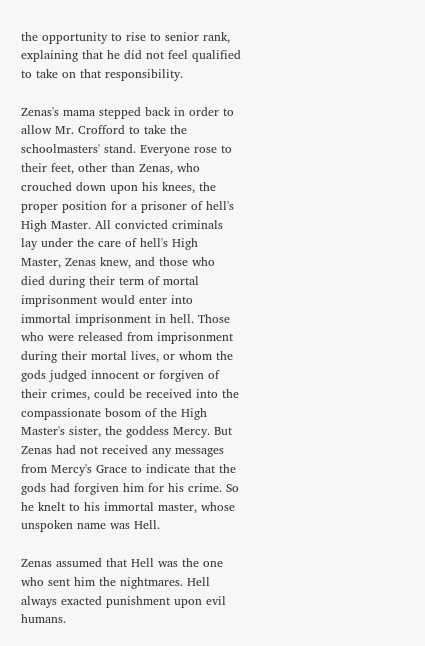the opportunity to rise to senior rank, explaining that he did not feel qualified to take on that responsibility.

Zenas's mama stepped back in order to allow Mr. Crofford to take the schoolmasters' stand. Everyone rose to their feet, other than Zenas, who crouched down upon his knees, the proper position for a prisoner of hell's High Master. All convicted criminals lay under the care of hell's High Master, Zenas knew, and those who died during their term of mortal imprisonment would enter into immortal imprisonment in hell. Those who were released from imprisonment during their mortal lives, or whom the gods judged innocent or forgiven of their crimes, could be received into the compassionate bosom of the High Master's sister, the goddess Mercy. But Zenas had not received any messages from Mercy's Grace to indicate that the gods had forgiven him for his crime. So he knelt to his immortal master, whose unspoken name was Hell.

Zenas assumed that Hell was the one who sent him the nightmares. Hell always exacted punishment upon evil humans.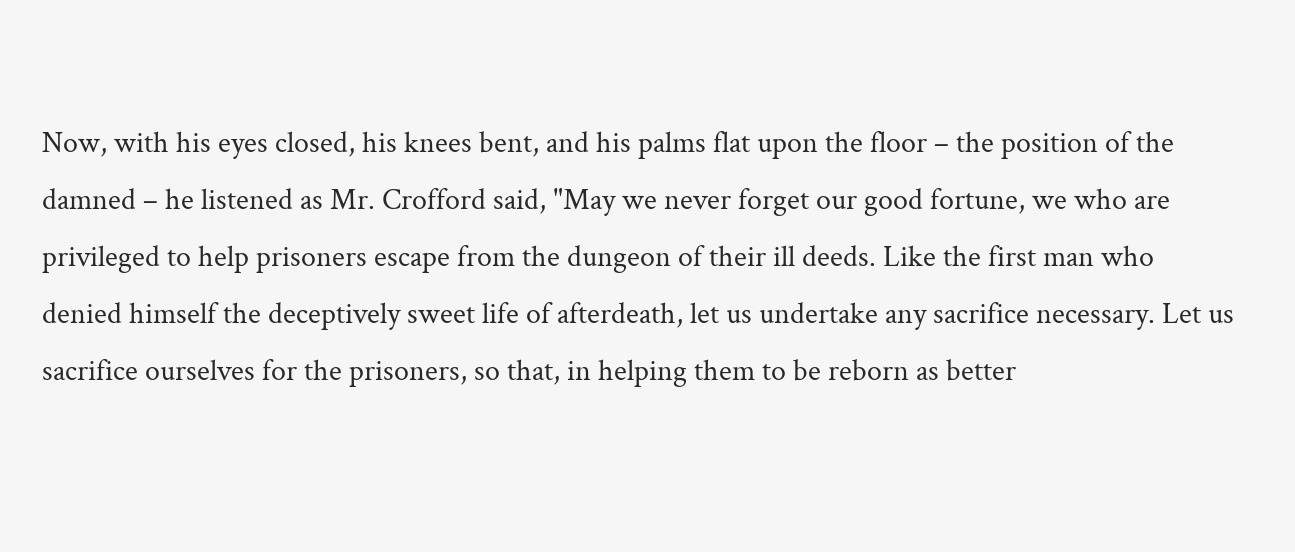Now, with his eyes closed, his knees bent, and his palms flat upon the floor – the position of the damned – he listened as Mr. Crofford said, "May we never forget our good fortune, we who are privileged to help prisoners escape from the dungeon of their ill deeds. Like the first man who denied himself the deceptively sweet life of afterdeath, let us undertake any sacrifice necessary. Let us sacrifice ourselves for the prisoners, so that, in helping them to be reborn as better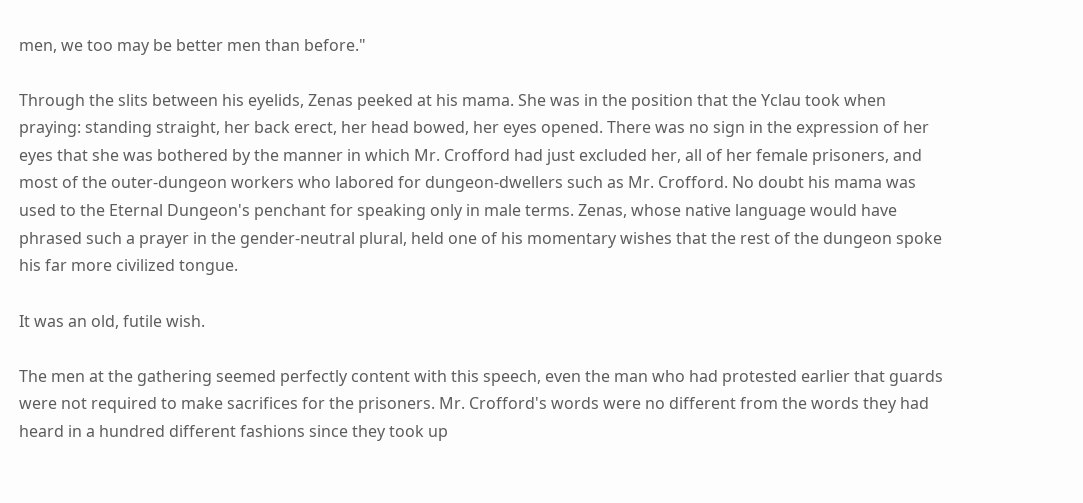men, we too may be better men than before."

Through the slits between his eyelids, Zenas peeked at his mama. She was in the position that the Yclau took when praying: standing straight, her back erect, her head bowed, her eyes opened. There was no sign in the expression of her eyes that she was bothered by the manner in which Mr. Crofford had just excluded her, all of her female prisoners, and most of the outer-dungeon workers who labored for dungeon-dwellers such as Mr. Crofford. No doubt his mama was used to the Eternal Dungeon's penchant for speaking only in male terms. Zenas, whose native language would have phrased such a prayer in the gender-neutral plural, held one of his momentary wishes that the rest of the dungeon spoke his far more civilized tongue.

It was an old, futile wish.

The men at the gathering seemed perfectly content with this speech, even the man who had protested earlier that guards were not required to make sacrifices for the prisoners. Mr. Crofford's words were no different from the words they had heard in a hundred different fashions since they took up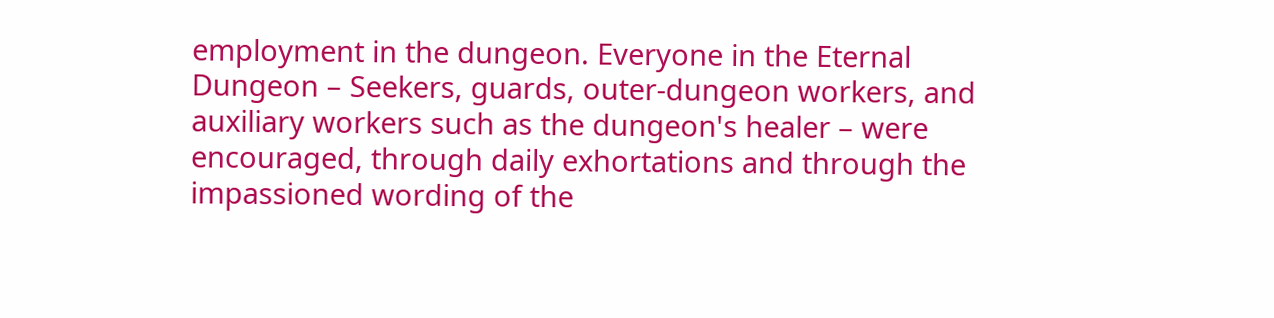employment in the dungeon. Everyone in the Eternal Dungeon – Seekers, guards, outer-dungeon workers, and auxiliary workers such as the dungeon's healer – were encouraged, through daily exhortations and through the impassioned wording of the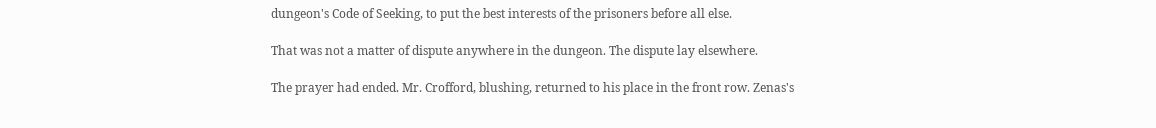dungeon's Code of Seeking, to put the best interests of the prisoners before all else.

That was not a matter of dispute anywhere in the dungeon. The dispute lay elsewhere.

The prayer had ended. Mr. Crofford, blushing, returned to his place in the front row. Zenas's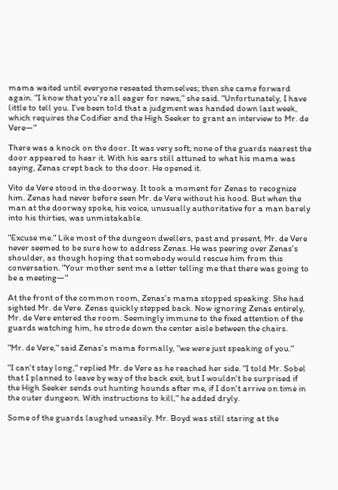mama waited until everyone reseated themselves; then she came forward again. "I know that you're all eager for news," she said. "Unfortunately, I have little to tell you. I've been told that a judgment was handed down last week, which requires the Codifier and the High Seeker to grant an interview to Mr. de Vere—"

There was a knock on the door. It was very soft; none of the guards nearest the door appeared to hear it. With his ears still attuned to what his mama was saying, Zenas crept back to the door. He opened it.

Vito de Vere stood in the doorway. It took a moment for Zenas to recognize him. Zenas had never before seen Mr. de Vere without his hood. But when the man at the doorway spoke, his voice, unusually authoritative for a man barely into his thirties, was unmistakable.

"Excuse me." Like most of the dungeon dwellers, past and present, Mr. de Vere never seemed to be sure how to address Zenas. He was peering over Zenas's shoulder, as though hoping that somebody would rescue him from this conversation. "Your mother sent me a letter telling me that there was going to be a meeting—"

At the front of the common room, Zenas's mama stopped speaking. She had sighted Mr. de Vere. Zenas quickly stepped back. Now ignoring Zenas entirely, Mr. de Vere entered the room. Seemingly immune to the fixed attention of the guards watching him, he strode down the center aisle between the chairs.

"Mr. de Vere," said Zenas's mama formally, "we were just speaking of you."

"I can't stay long," replied Mr. de Vere as he reached her side. "I told Mr. Sobel that I planned to leave by way of the back exit, but I wouldn't be surprised if the High Seeker sends out hunting hounds after me, if I don't arrive on time in the outer dungeon. With instructions to kill," he added dryly.

Some of the guards laughed uneasily. Mr. Boyd was still staring at the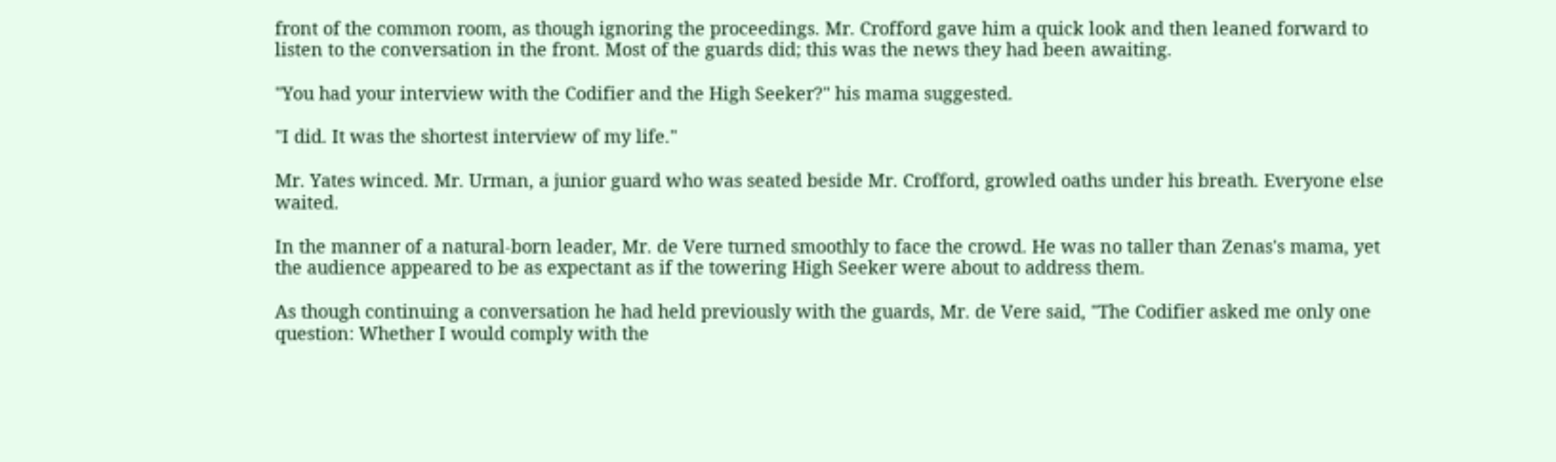front of the common room, as though ignoring the proceedings. Mr. Crofford gave him a quick look and then leaned forward to listen to the conversation in the front. Most of the guards did; this was the news they had been awaiting.

"You had your interview with the Codifier and the High Seeker?" his mama suggested.

"I did. It was the shortest interview of my life."

Mr. Yates winced. Mr. Urman, a junior guard who was seated beside Mr. Crofford, growled oaths under his breath. Everyone else waited.

In the manner of a natural-born leader, Mr. de Vere turned smoothly to face the crowd. He was no taller than Zenas's mama, yet the audience appeared to be as expectant as if the towering High Seeker were about to address them.

As though continuing a conversation he had held previously with the guards, Mr. de Vere said, "The Codifier asked me only one question: Whether I would comply with the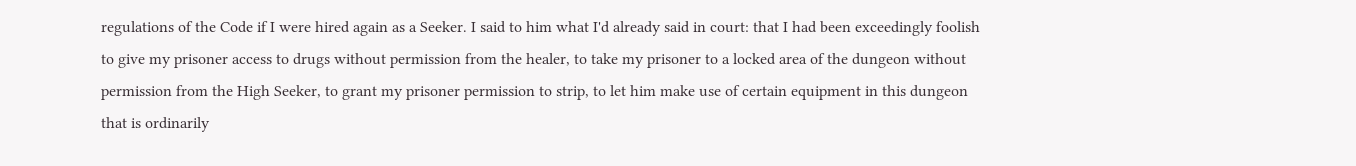regulations of the Code if I were hired again as a Seeker. I said to him what I'd already said in court: that I had been exceedingly foolish to give my prisoner access to drugs without permission from the healer, to take my prisoner to a locked area of the dungeon without permission from the High Seeker, to grant my prisoner permission to strip, to let him make use of certain equipment in this dungeon that is ordinarily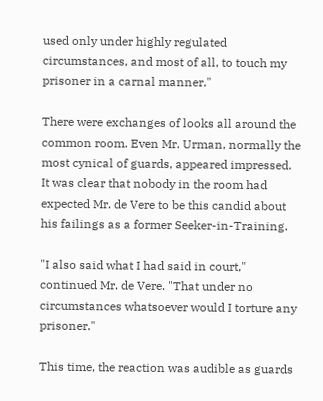used only under highly regulated circumstances, and most of all, to touch my prisoner in a carnal manner."

There were exchanges of looks all around the common room. Even Mr. Urman, normally the most cynical of guards, appeared impressed. It was clear that nobody in the room had expected Mr. de Vere to be this candid about his failings as a former Seeker-in-Training.

"I also said what I had said in court," continued Mr. de Vere. "That under no circumstances whatsoever would I torture any prisoner."

This time, the reaction was audible as guards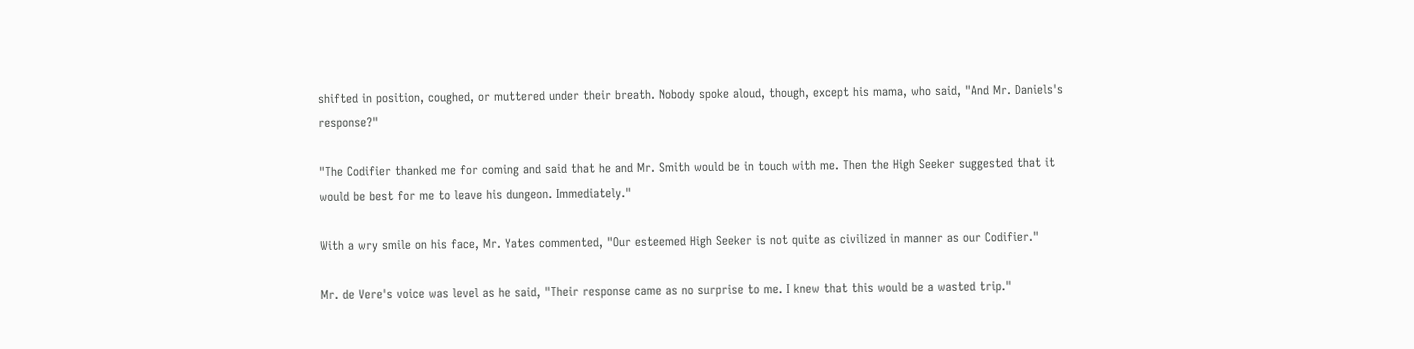shifted in position, coughed, or muttered under their breath. Nobody spoke aloud, though, except his mama, who said, "And Mr. Daniels's response?"

"The Codifier thanked me for coming and said that he and Mr. Smith would be in touch with me. Then the High Seeker suggested that it would be best for me to leave his dungeon. Immediately."

With a wry smile on his face, Mr. Yates commented, "Our esteemed High Seeker is not quite as civilized in manner as our Codifier."

Mr. de Vere's voice was level as he said, "Their response came as no surprise to me. I knew that this would be a wasted trip."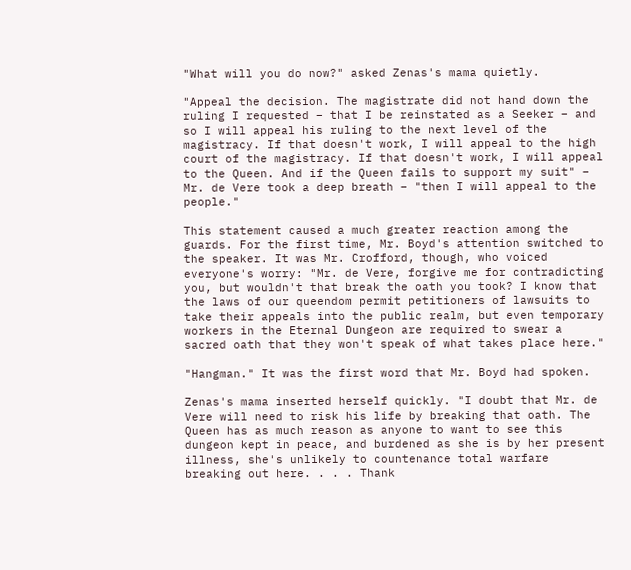"What will you do now?" asked Zenas's mama quietly.

"Appeal the decision. The magistrate did not hand down the ruling I requested – that I be reinstated as a Seeker – and so I will appeal his ruling to the next level of the magistracy. If that doesn't work, I will appeal to the high court of the magistracy. If that doesn't work, I will appeal to the Queen. And if the Queen fails to support my suit" – Mr. de Vere took a deep breath – "then I will appeal to the people."

This statement caused a much greater reaction among the guards. For the first time, Mr. Boyd's attention switched to the speaker. It was Mr. Crofford, though, who voiced everyone's worry: "Mr. de Vere, forgive me for contradicting you, but wouldn't that break the oath you took? I know that the laws of our queendom permit petitioners of lawsuits to take their appeals into the public realm, but even temporary workers in the Eternal Dungeon are required to swear a sacred oath that they won't speak of what takes place here."

"Hangman." It was the first word that Mr. Boyd had spoken.

Zenas's mama inserted herself quickly. "I doubt that Mr. de Vere will need to risk his life by breaking that oath. The Queen has as much reason as anyone to want to see this dungeon kept in peace, and burdened as she is by her present illness, she's unlikely to countenance total warfare breaking out here. . . . Thank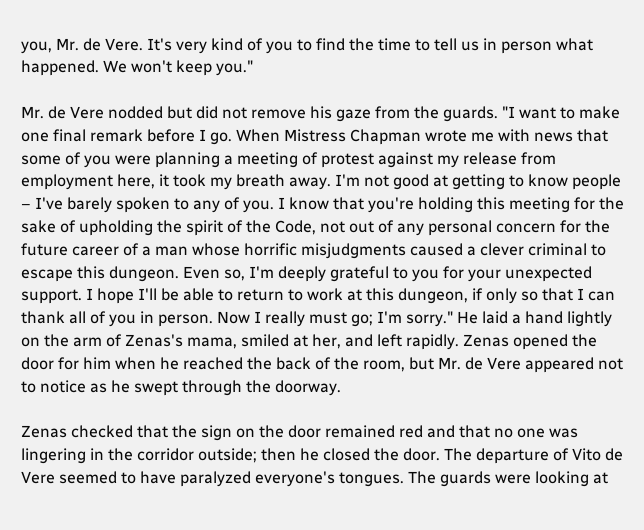you, Mr. de Vere. It's very kind of you to find the time to tell us in person what happened. We won't keep you."

Mr. de Vere nodded but did not remove his gaze from the guards. "I want to make one final remark before I go. When Mistress Chapman wrote me with news that some of you were planning a meeting of protest against my release from employment here, it took my breath away. I'm not good at getting to know people – I've barely spoken to any of you. I know that you're holding this meeting for the sake of upholding the spirit of the Code, not out of any personal concern for the future career of a man whose horrific misjudgments caused a clever criminal to escape this dungeon. Even so, I'm deeply grateful to you for your unexpected support. I hope I'll be able to return to work at this dungeon, if only so that I can thank all of you in person. Now I really must go; I'm sorry." He laid a hand lightly on the arm of Zenas's mama, smiled at her, and left rapidly. Zenas opened the door for him when he reached the back of the room, but Mr. de Vere appeared not to notice as he swept through the doorway.

Zenas checked that the sign on the door remained red and that no one was lingering in the corridor outside; then he closed the door. The departure of Vito de Vere seemed to have paralyzed everyone's tongues. The guards were looking at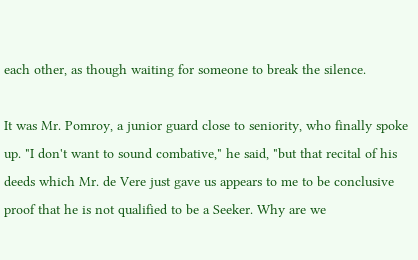each other, as though waiting for someone to break the silence.

It was Mr. Pomroy, a junior guard close to seniority, who finally spoke up. "I don't want to sound combative," he said, "but that recital of his deeds which Mr. de Vere just gave us appears to me to be conclusive proof that he is not qualified to be a Seeker. Why are we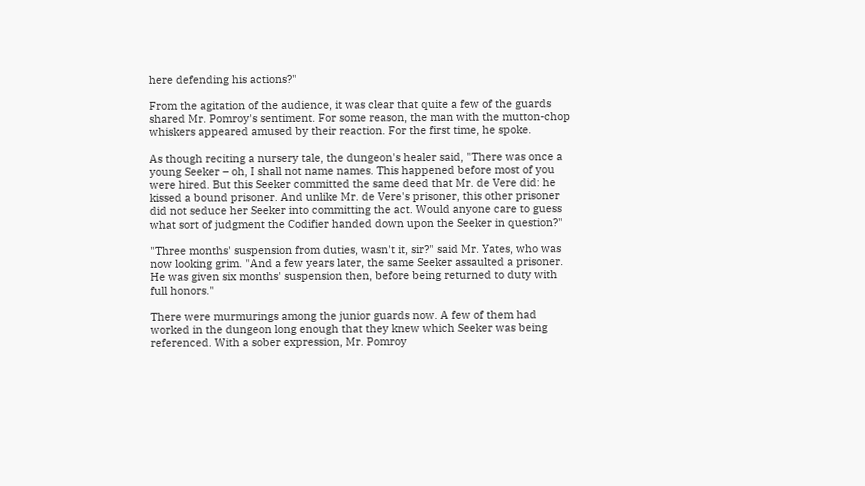here defending his actions?"

From the agitation of the audience, it was clear that quite a few of the guards shared Mr. Pomroy's sentiment. For some reason, the man with the mutton-chop whiskers appeared amused by their reaction. For the first time, he spoke.

As though reciting a nursery tale, the dungeon's healer said, "There was once a young Seeker – oh, I shall not name names. This happened before most of you were hired. But this Seeker committed the same deed that Mr. de Vere did: he kissed a bound prisoner. And unlike Mr. de Vere's prisoner, this other prisoner did not seduce her Seeker into committing the act. Would anyone care to guess what sort of judgment the Codifier handed down upon the Seeker in question?"

"Three months' suspension from duties, wasn't it, sir?" said Mr. Yates, who was now looking grim. "And a few years later, the same Seeker assaulted a prisoner. He was given six months' suspension then, before being returned to duty with full honors."

There were murmurings among the junior guards now. A few of them had worked in the dungeon long enough that they knew which Seeker was being referenced. With a sober expression, Mr. Pomroy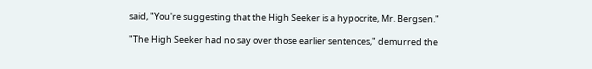said, "You're suggesting that the High Seeker is a hypocrite, Mr. Bergsen."

"The High Seeker had no say over those earlier sentences," demurred the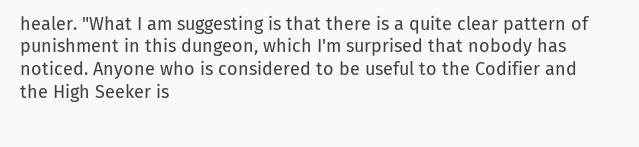healer. "What I am suggesting is that there is a quite clear pattern of punishment in this dungeon, which I'm surprised that nobody has noticed. Anyone who is considered to be useful to the Codifier and the High Seeker is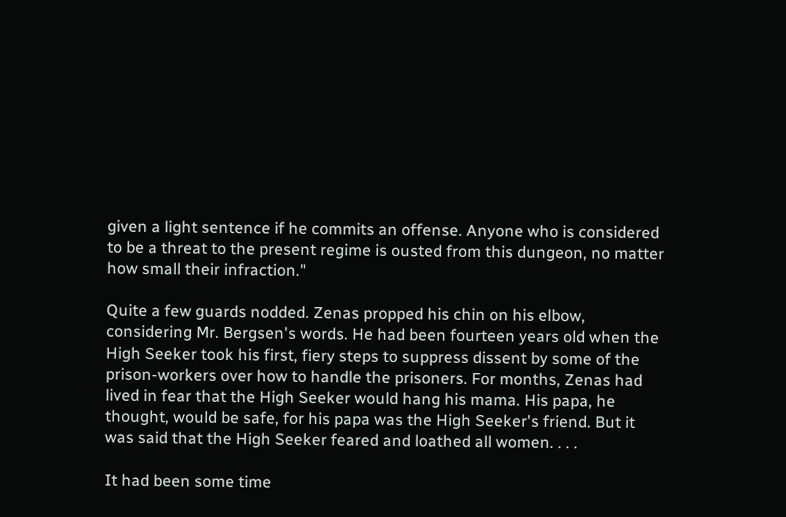given a light sentence if he commits an offense. Anyone who is considered to be a threat to the present regime is ousted from this dungeon, no matter how small their infraction."

Quite a few guards nodded. Zenas propped his chin on his elbow, considering Mr. Bergsen's words. He had been fourteen years old when the High Seeker took his first, fiery steps to suppress dissent by some of the prison-workers over how to handle the prisoners. For months, Zenas had lived in fear that the High Seeker would hang his mama. His papa, he thought, would be safe, for his papa was the High Seeker's friend. But it was said that the High Seeker feared and loathed all women. . . .

It had been some time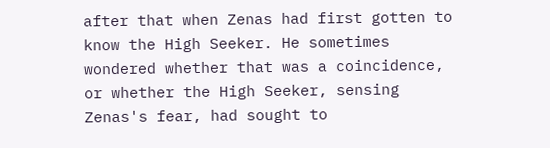after that when Zenas had first gotten to know the High Seeker. He sometimes wondered whether that was a coincidence, or whether the High Seeker, sensing Zenas's fear, had sought to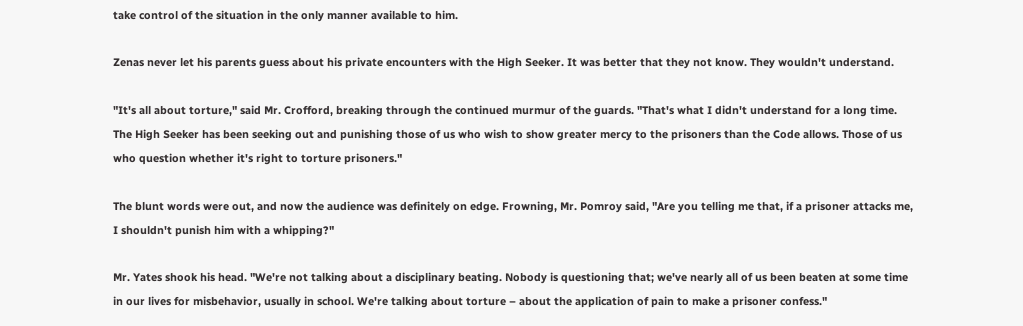take control of the situation in the only manner available to him.

Zenas never let his parents guess about his private encounters with the High Seeker. It was better that they not know. They wouldn't understand.

"It's all about torture," said Mr. Crofford, breaking through the continued murmur of the guards. "That's what I didn't understand for a long time. The High Seeker has been seeking out and punishing those of us who wish to show greater mercy to the prisoners than the Code allows. Those of us who question whether it's right to torture prisoners."

The blunt words were out, and now the audience was definitely on edge. Frowning, Mr. Pomroy said, "Are you telling me that, if a prisoner attacks me, I shouldn't punish him with a whipping?"

Mr. Yates shook his head. "We're not talking about a disciplinary beating. Nobody is questioning that; we've nearly all of us been beaten at some time in our lives for misbehavior, usually in school. We're talking about torture – about the application of pain to make a prisoner confess."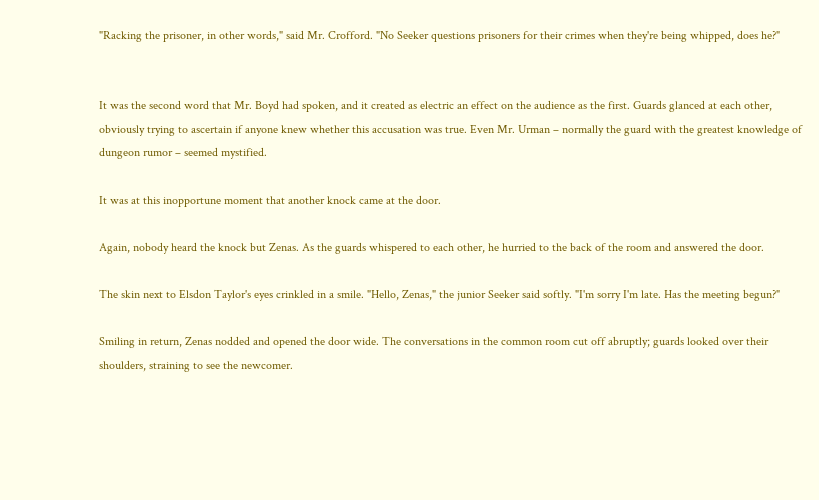"Racking the prisoner, in other words," said Mr. Crofford. "No Seeker questions prisoners for their crimes when they're being whipped, does he?"


It was the second word that Mr. Boyd had spoken, and it created as electric an effect on the audience as the first. Guards glanced at each other, obviously trying to ascertain if anyone knew whether this accusation was true. Even Mr. Urman – normally the guard with the greatest knowledge of dungeon rumor – seemed mystified.

It was at this inopportune moment that another knock came at the door.

Again, nobody heard the knock but Zenas. As the guards whispered to each other, he hurried to the back of the room and answered the door.

The skin next to Elsdon Taylor's eyes crinkled in a smile. "Hello, Zenas," the junior Seeker said softly. "I'm sorry I'm late. Has the meeting begun?"

Smiling in return, Zenas nodded and opened the door wide. The conversations in the common room cut off abruptly; guards looked over their shoulders, straining to see the newcomer.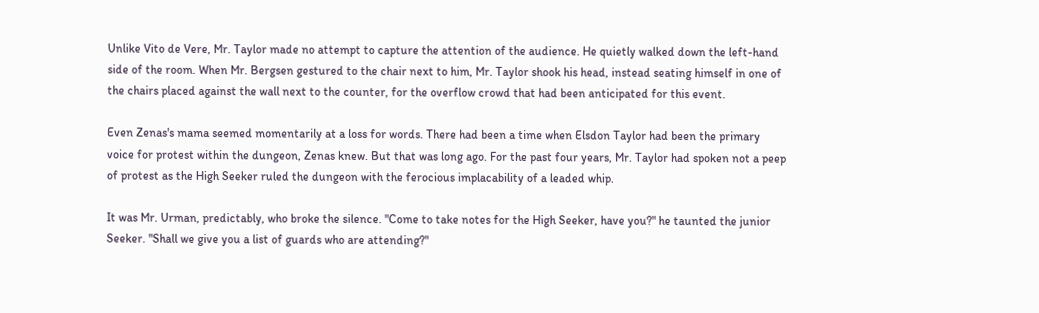Unlike Vito de Vere, Mr. Taylor made no attempt to capture the attention of the audience. He quietly walked down the left-hand side of the room. When Mr. Bergsen gestured to the chair next to him, Mr. Taylor shook his head, instead seating himself in one of the chairs placed against the wall next to the counter, for the overflow crowd that had been anticipated for this event.

Even Zenas's mama seemed momentarily at a loss for words. There had been a time when Elsdon Taylor had been the primary voice for protest within the dungeon, Zenas knew. But that was long ago. For the past four years, Mr. Taylor had spoken not a peep of protest as the High Seeker ruled the dungeon with the ferocious implacability of a leaded whip.

It was Mr. Urman, predictably, who broke the silence. "Come to take notes for the High Seeker, have you?" he taunted the junior Seeker. "Shall we give you a list of guards who are attending?"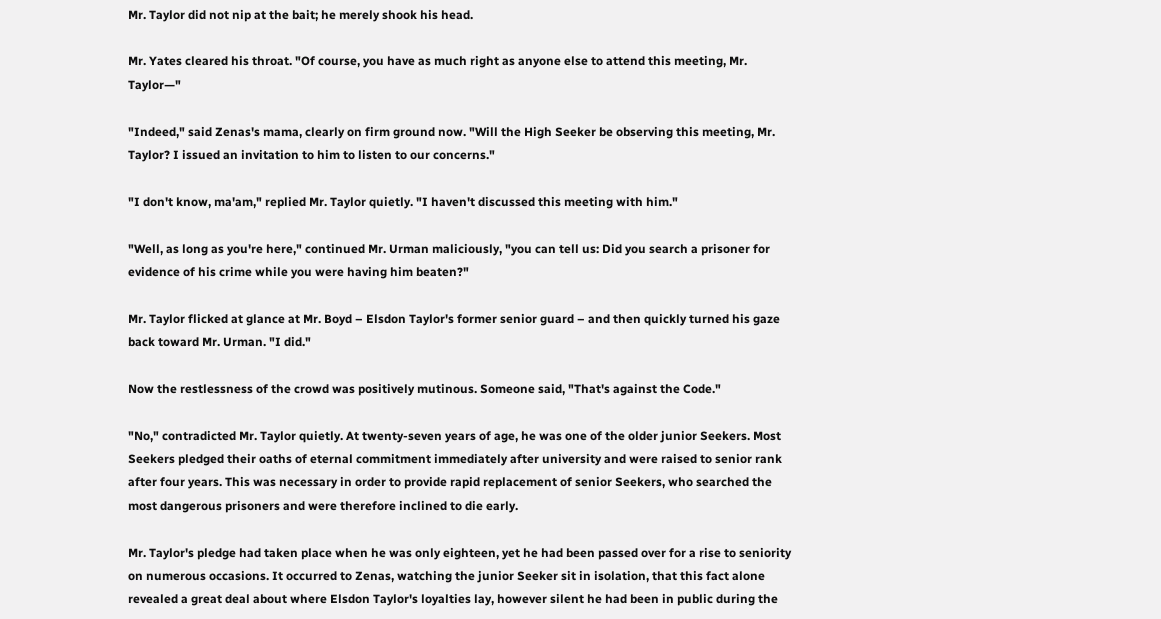Mr. Taylor did not nip at the bait; he merely shook his head.

Mr. Yates cleared his throat. "Of course, you have as much right as anyone else to attend this meeting, Mr. Taylor—"

"Indeed," said Zenas's mama, clearly on firm ground now. "Will the High Seeker be observing this meeting, Mr. Taylor? I issued an invitation to him to listen to our concerns."

"I don't know, ma'am," replied Mr. Taylor quietly. "I haven't discussed this meeting with him."

"Well, as long as you're here," continued Mr. Urman maliciously, "you can tell us: Did you search a prisoner for evidence of his crime while you were having him beaten?"

Mr. Taylor flicked at glance at Mr. Boyd – Elsdon Taylor's former senior guard – and then quickly turned his gaze back toward Mr. Urman. "I did."

Now the restlessness of the crowd was positively mutinous. Someone said, "That's against the Code."

"No," contradicted Mr. Taylor quietly. At twenty-seven years of age, he was one of the older junior Seekers. Most Seekers pledged their oaths of eternal commitment immediately after university and were raised to senior rank after four years. This was necessary in order to provide rapid replacement of senior Seekers, who searched the most dangerous prisoners and were therefore inclined to die early.

Mr. Taylor's pledge had taken place when he was only eighteen, yet he had been passed over for a rise to seniority on numerous occasions. It occurred to Zenas, watching the junior Seeker sit in isolation, that this fact alone revealed a great deal about where Elsdon Taylor's loyalties lay, however silent he had been in public during the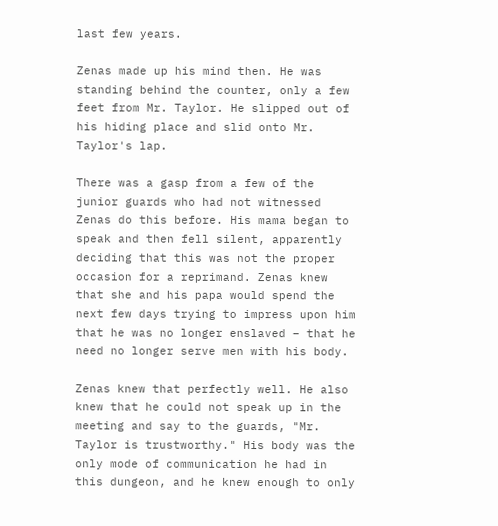last few years.

Zenas made up his mind then. He was standing behind the counter, only a few feet from Mr. Taylor. He slipped out of his hiding place and slid onto Mr. Taylor's lap.

There was a gasp from a few of the junior guards who had not witnessed Zenas do this before. His mama began to speak and then fell silent, apparently deciding that this was not the proper occasion for a reprimand. Zenas knew that she and his papa would spend the next few days trying to impress upon him that he was no longer enslaved – that he need no longer serve men with his body.

Zenas knew that perfectly well. He also knew that he could not speak up in the meeting and say to the guards, "Mr. Taylor is trustworthy." His body was the only mode of communication he had in this dungeon, and he knew enough to only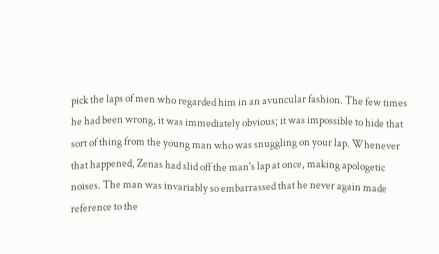pick the laps of men who regarded him in an avuncular fashion. The few times he had been wrong, it was immediately obvious; it was impossible to hide that sort of thing from the young man who was snuggling on your lap. Whenever that happened, Zenas had slid off the man's lap at once, making apologetic noises. The man was invariably so embarrassed that he never again made reference to the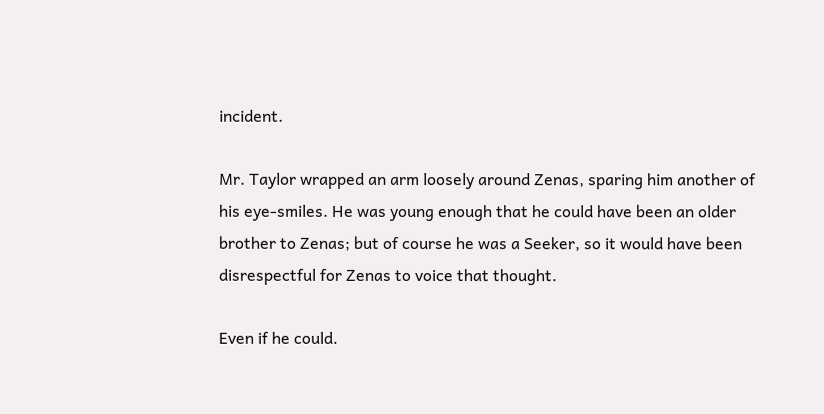incident.

Mr. Taylor wrapped an arm loosely around Zenas, sparing him another of his eye-smiles. He was young enough that he could have been an older brother to Zenas; but of course he was a Seeker, so it would have been disrespectful for Zenas to voice that thought.

Even if he could.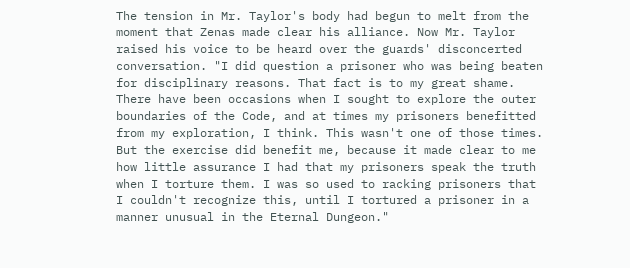The tension in Mr. Taylor's body had begun to melt from the moment that Zenas made clear his alliance. Now Mr. Taylor raised his voice to be heard over the guards' disconcerted conversation. "I did question a prisoner who was being beaten for disciplinary reasons. That fact is to my great shame. There have been occasions when I sought to explore the outer boundaries of the Code, and at times my prisoners benefitted from my exploration, I think. This wasn't one of those times. But the exercise did benefit me, because it made clear to me how little assurance I had that my prisoners speak the truth when I torture them. I was so used to racking prisoners that I couldn't recognize this, until I tortured a prisoner in a manner unusual in the Eternal Dungeon."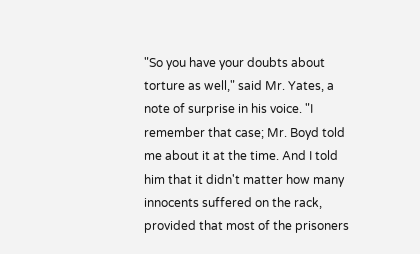"So you have your doubts about torture as well," said Mr. Yates, a note of surprise in his voice. "I remember that case; Mr. Boyd told me about it at the time. And I told him that it didn't matter how many innocents suffered on the rack, provided that most of the prisoners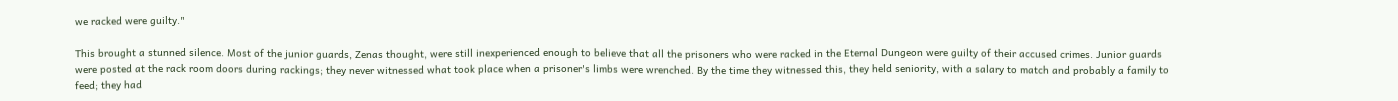we racked were guilty."

This brought a stunned silence. Most of the junior guards, Zenas thought, were still inexperienced enough to believe that all the prisoners who were racked in the Eternal Dungeon were guilty of their accused crimes. Junior guards were posted at the rack room doors during rackings; they never witnessed what took place when a prisoner's limbs were wrenched. By the time they witnessed this, they held seniority, with a salary to match and probably a family to feed; they had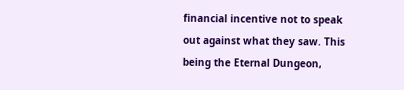financial incentive not to speak out against what they saw. This being the Eternal Dungeon,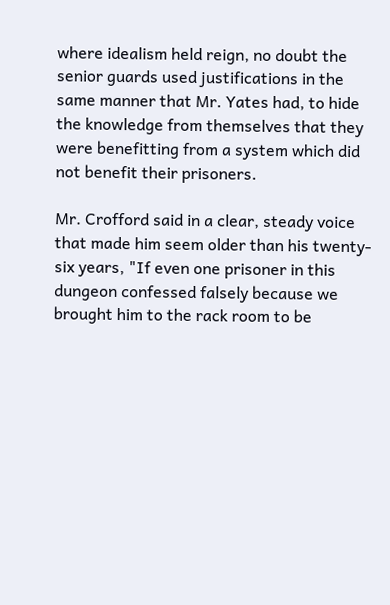where idealism held reign, no doubt the senior guards used justifications in the same manner that Mr. Yates had, to hide the knowledge from themselves that they were benefitting from a system which did not benefit their prisoners.

Mr. Crofford said in a clear, steady voice that made him seem older than his twenty-six years, "If even one prisoner in this dungeon confessed falsely because we brought him to the rack room to be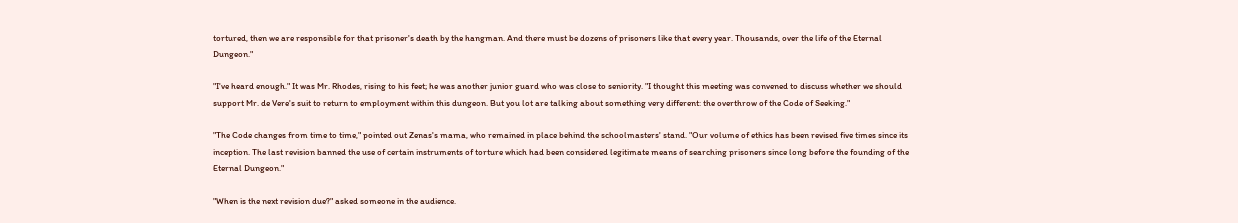tortured, then we are responsible for that prisoner's death by the hangman. And there must be dozens of prisoners like that every year. Thousands, over the life of the Eternal Dungeon."

"I've heard enough." It was Mr. Rhodes, rising to his feet; he was another junior guard who was close to seniority. "I thought this meeting was convened to discuss whether we should support Mr. de Vere's suit to return to employment within this dungeon. But you lot are talking about something very different: the overthrow of the Code of Seeking."

"The Code changes from time to time," pointed out Zenas's mama, who remained in place behind the schoolmasters' stand. "Our volume of ethics has been revised five times since its inception. The last revision banned the use of certain instruments of torture which had been considered legitimate means of searching prisoners since long before the founding of the Eternal Dungeon."

"When is the next revision due?" asked someone in the audience.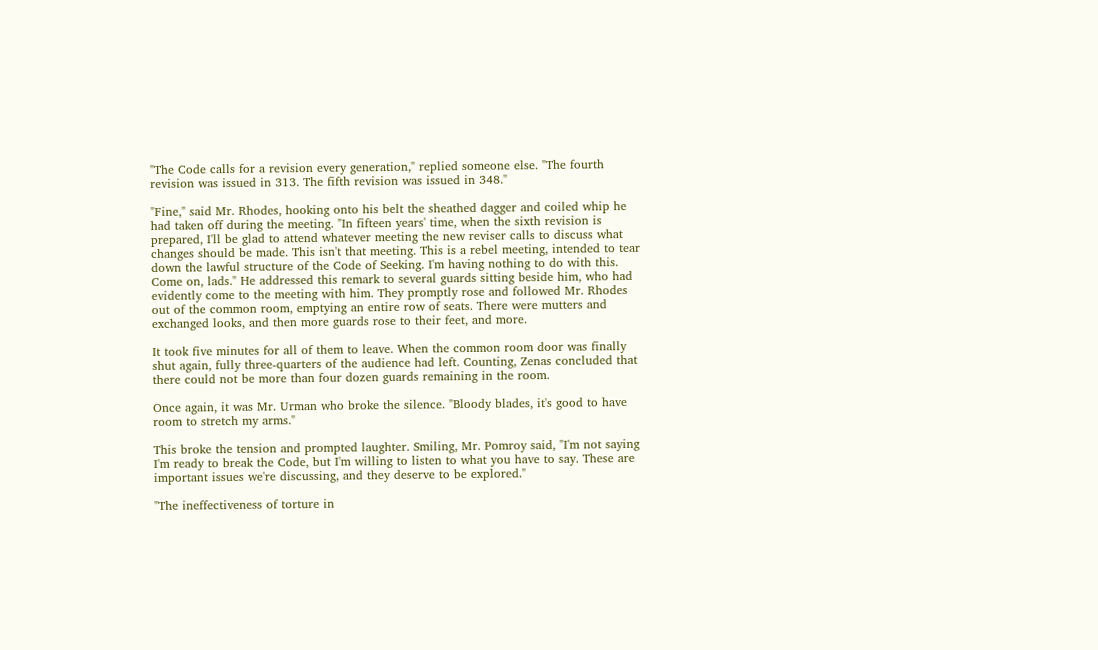"The Code calls for a revision every generation," replied someone else. "The fourth revision was issued in 313. The fifth revision was issued in 348."

"Fine," said Mr. Rhodes, hooking onto his belt the sheathed dagger and coiled whip he had taken off during the meeting. "In fifteen years' time, when the sixth revision is prepared, I'll be glad to attend whatever meeting the new reviser calls to discuss what changes should be made. This isn't that meeting. This is a rebel meeting, intended to tear down the lawful structure of the Code of Seeking. I'm having nothing to do with this. Come on, lads." He addressed this remark to several guards sitting beside him, who had evidently come to the meeting with him. They promptly rose and followed Mr. Rhodes out of the common room, emptying an entire row of seats. There were mutters and exchanged looks, and then more guards rose to their feet, and more.

It took five minutes for all of them to leave. When the common room door was finally shut again, fully three-quarters of the audience had left. Counting, Zenas concluded that there could not be more than four dozen guards remaining in the room.

Once again, it was Mr. Urman who broke the silence. "Bloody blades, it's good to have room to stretch my arms."

This broke the tension and prompted laughter. Smiling, Mr. Pomroy said, "I'm not saying I'm ready to break the Code, but I'm willing to listen to what you have to say. These are important issues we're discussing, and they deserve to be explored."

"The ineffectiveness of torture in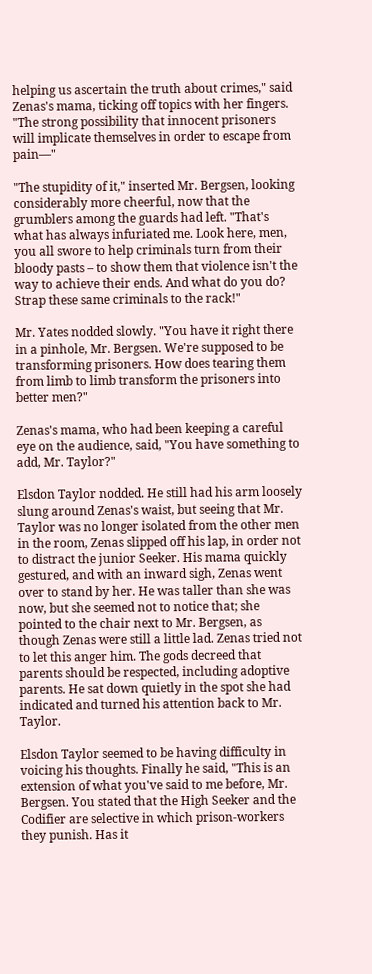helping us ascertain the truth about crimes," said Zenas's mama, ticking off topics with her fingers. "The strong possibility that innocent prisoners will implicate themselves in order to escape from pain—"

"The stupidity of it," inserted Mr. Bergsen, looking considerably more cheerful, now that the grumblers among the guards had left. "That's what has always infuriated me. Look here, men, you all swore to help criminals turn from their bloody pasts – to show them that violence isn't the way to achieve their ends. And what do you do? Strap these same criminals to the rack!"

Mr. Yates nodded slowly. "You have it right there in a pinhole, Mr. Bergsen. We're supposed to be transforming prisoners. How does tearing them from limb to limb transform the prisoners into better men?"

Zenas's mama, who had been keeping a careful eye on the audience, said, "You have something to add, Mr. Taylor?"

Elsdon Taylor nodded. He still had his arm loosely slung around Zenas's waist, but seeing that Mr. Taylor was no longer isolated from the other men in the room, Zenas slipped off his lap, in order not to distract the junior Seeker. His mama quickly gestured, and with an inward sigh, Zenas went over to stand by her. He was taller than she was now, but she seemed not to notice that; she pointed to the chair next to Mr. Bergsen, as though Zenas were still a little lad. Zenas tried not to let this anger him. The gods decreed that parents should be respected, including adoptive parents. He sat down quietly in the spot she had indicated and turned his attention back to Mr. Taylor.

Elsdon Taylor seemed to be having difficulty in voicing his thoughts. Finally he said, "This is an extension of what you've said to me before, Mr. Bergsen. You stated that the High Seeker and the Codifier are selective in which prison-workers they punish. Has it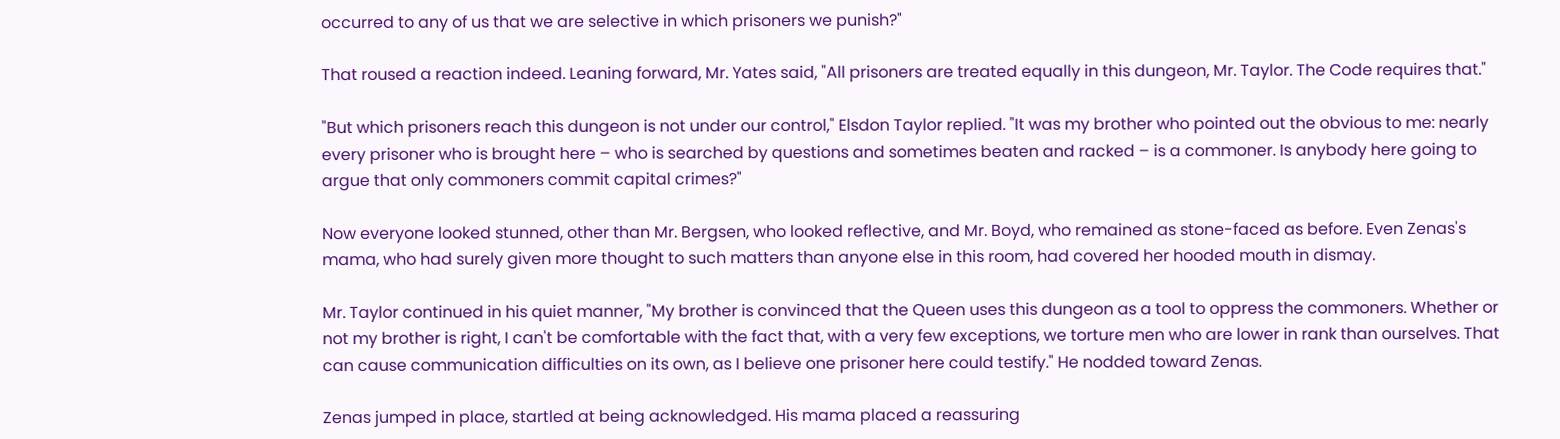occurred to any of us that we are selective in which prisoners we punish?"

That roused a reaction indeed. Leaning forward, Mr. Yates said, "All prisoners are treated equally in this dungeon, Mr. Taylor. The Code requires that."

"But which prisoners reach this dungeon is not under our control," Elsdon Taylor replied. "It was my brother who pointed out the obvious to me: nearly every prisoner who is brought here – who is searched by questions and sometimes beaten and racked – is a commoner. Is anybody here going to argue that only commoners commit capital crimes?"

Now everyone looked stunned, other than Mr. Bergsen, who looked reflective, and Mr. Boyd, who remained as stone-faced as before. Even Zenas's mama, who had surely given more thought to such matters than anyone else in this room, had covered her hooded mouth in dismay.

Mr. Taylor continued in his quiet manner, "My brother is convinced that the Queen uses this dungeon as a tool to oppress the commoners. Whether or not my brother is right, I can't be comfortable with the fact that, with a very few exceptions, we torture men who are lower in rank than ourselves. That can cause communication difficulties on its own, as I believe one prisoner here could testify." He nodded toward Zenas.

Zenas jumped in place, startled at being acknowledged. His mama placed a reassuring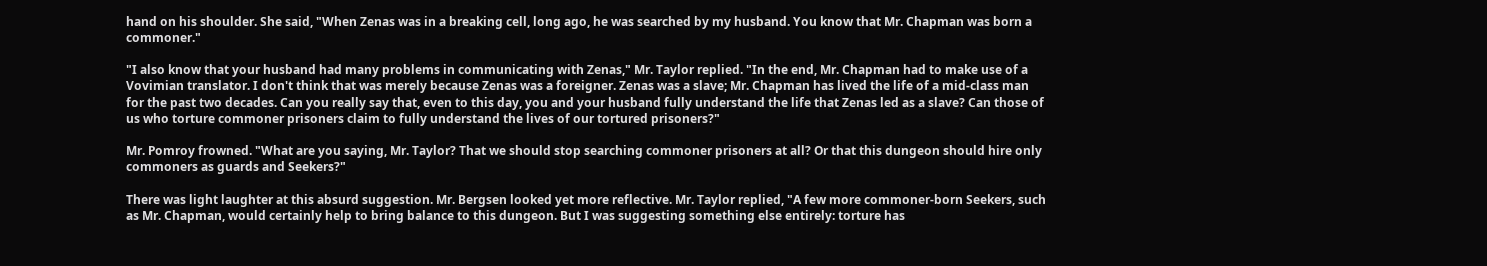hand on his shoulder. She said, "When Zenas was in a breaking cell, long ago, he was searched by my husband. You know that Mr. Chapman was born a commoner."

"I also know that your husband had many problems in communicating with Zenas," Mr. Taylor replied. "In the end, Mr. Chapman had to make use of a Vovimian translator. I don't think that was merely because Zenas was a foreigner. Zenas was a slave; Mr. Chapman has lived the life of a mid-class man for the past two decades. Can you really say that, even to this day, you and your husband fully understand the life that Zenas led as a slave? Can those of us who torture commoner prisoners claim to fully understand the lives of our tortured prisoners?"

Mr. Pomroy frowned. "What are you saying, Mr. Taylor? That we should stop searching commoner prisoners at all? Or that this dungeon should hire only commoners as guards and Seekers?"

There was light laughter at this absurd suggestion. Mr. Bergsen looked yet more reflective. Mr. Taylor replied, "A few more commoner-born Seekers, such as Mr. Chapman, would certainly help to bring balance to this dungeon. But I was suggesting something else entirely: torture has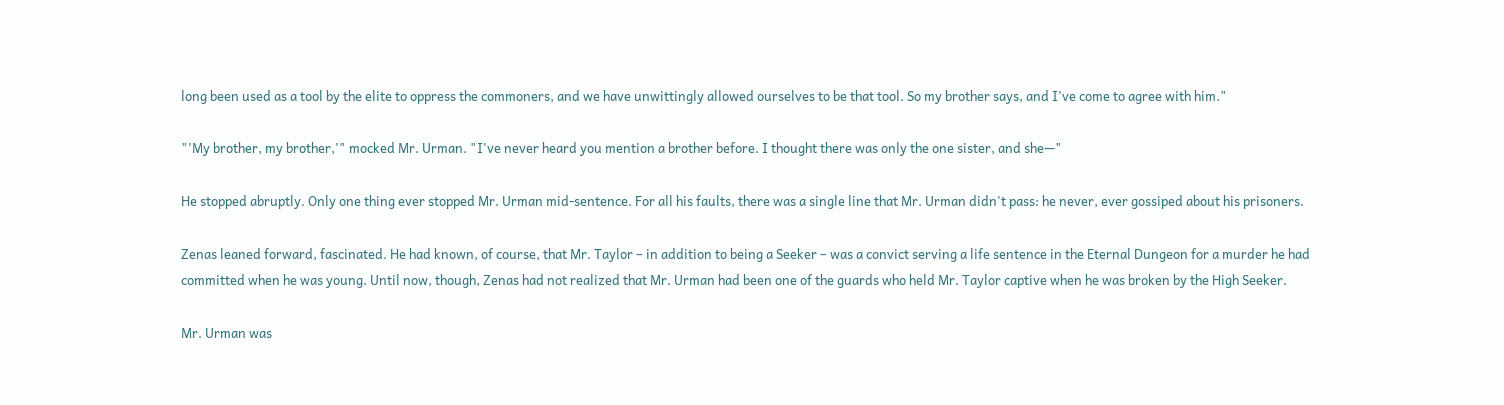long been used as a tool by the elite to oppress the commoners, and we have unwittingly allowed ourselves to be that tool. So my brother says, and I've come to agree with him."

"'My brother, my brother,'" mocked Mr. Urman. "I've never heard you mention a brother before. I thought there was only the one sister, and she—"

He stopped abruptly. Only one thing ever stopped Mr. Urman mid-sentence. For all his faults, there was a single line that Mr. Urman didn't pass: he never, ever gossiped about his prisoners.

Zenas leaned forward, fascinated. He had known, of course, that Mr. Taylor – in addition to being a Seeker – was a convict serving a life sentence in the Eternal Dungeon for a murder he had committed when he was young. Until now, though, Zenas had not realized that Mr. Urman had been one of the guards who held Mr. Taylor captive when he was broken by the High Seeker.

Mr. Urman was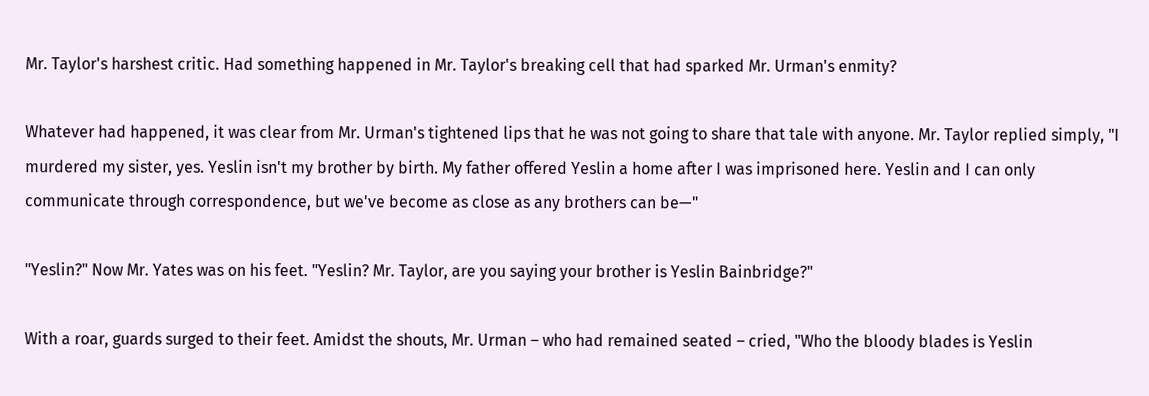Mr. Taylor's harshest critic. Had something happened in Mr. Taylor's breaking cell that had sparked Mr. Urman's enmity?

Whatever had happened, it was clear from Mr. Urman's tightened lips that he was not going to share that tale with anyone. Mr. Taylor replied simply, "I murdered my sister, yes. Yeslin isn't my brother by birth. My father offered Yeslin a home after I was imprisoned here. Yeslin and I can only communicate through correspondence, but we've become as close as any brothers can be—"

"Yeslin?" Now Mr. Yates was on his feet. "Yeslin? Mr. Taylor, are you saying your brother is Yeslin Bainbridge?"

With a roar, guards surged to their feet. Amidst the shouts, Mr. Urman – who had remained seated – cried, "Who the bloody blades is Yeslin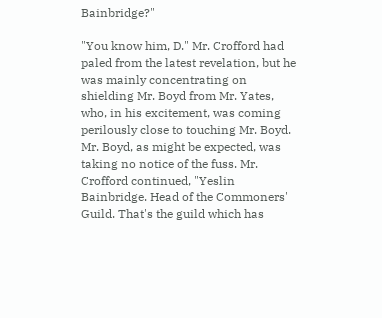Bainbridge?"

"You know him, D." Mr. Crofford had paled from the latest revelation, but he was mainly concentrating on shielding Mr. Boyd from Mr. Yates, who, in his excitement, was coming perilously close to touching Mr. Boyd. Mr. Boyd, as might be expected, was taking no notice of the fuss. Mr. Crofford continued, "Yeslin Bainbridge. Head of the Commoners' Guild. That's the guild which has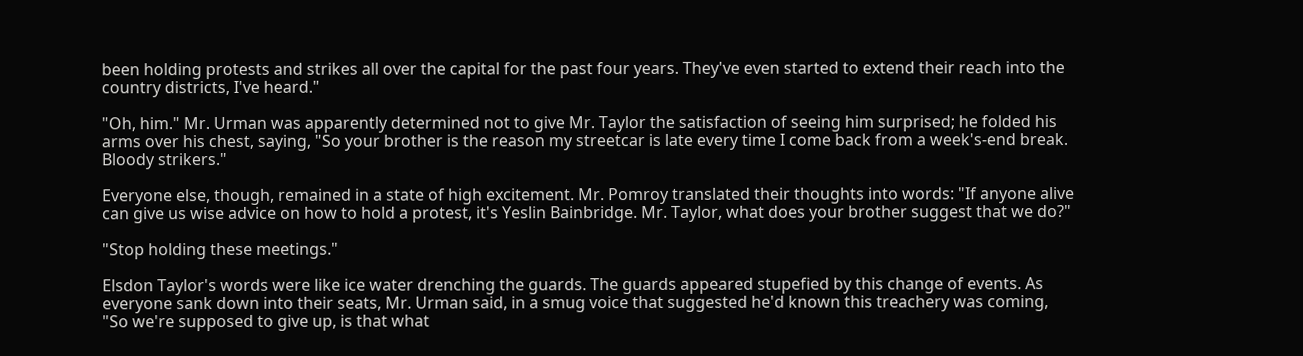been holding protests and strikes all over the capital for the past four years. They've even started to extend their reach into the country districts, I've heard."

"Oh, him." Mr. Urman was apparently determined not to give Mr. Taylor the satisfaction of seeing him surprised; he folded his arms over his chest, saying, "So your brother is the reason my streetcar is late every time I come back from a week's-end break. Bloody strikers."

Everyone else, though, remained in a state of high excitement. Mr. Pomroy translated their thoughts into words: "If anyone alive can give us wise advice on how to hold a protest, it's Yeslin Bainbridge. Mr. Taylor, what does your brother suggest that we do?"

"Stop holding these meetings."

Elsdon Taylor's words were like ice water drenching the guards. The guards appeared stupefied by this change of events. As everyone sank down into their seats, Mr. Urman said, in a smug voice that suggested he'd known this treachery was coming, "So we're supposed to give up, is that what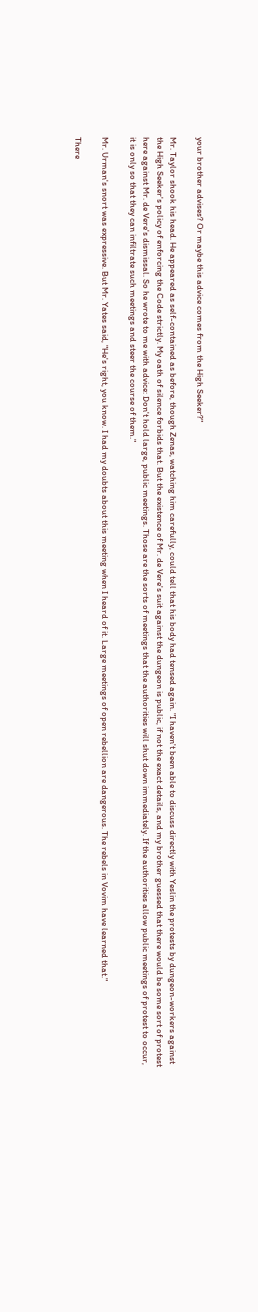your brother advises? Or maybe this advice comes from the High Seeker?"

Mr. Taylor shook his head. He appeared as self-contained as before, though Zenas, watching him carefully, could tell that his body had tensed again. "I haven't been able to discuss directly with Yeslin the protests by dungeon-workers against the High Seeker's policy of enforcing the Code strictly. My oath of silence forbids that. But the existence of Mr. de Vere's suit against the dungeon is public, if not the exact details, and my brother guessed that there would be some sort of protest here against Mr. de Vere's dismissal. So he wrote to me with advice: Don't hold large, public meetings. Those are the sorts of meetings that the authorities will shut down immediately. If the authorities allow public meetings of protest to occur, it is only so that they can infiltrate such meetings and steer the course of them."

Mr. Urman's snort was expressive. But Mr. Yates said, "He's right, you know. I had my doubts about this meeting when I heard of it. Large meetings of open rebellion are dangerous. The rebels in Vovim have learned that."

There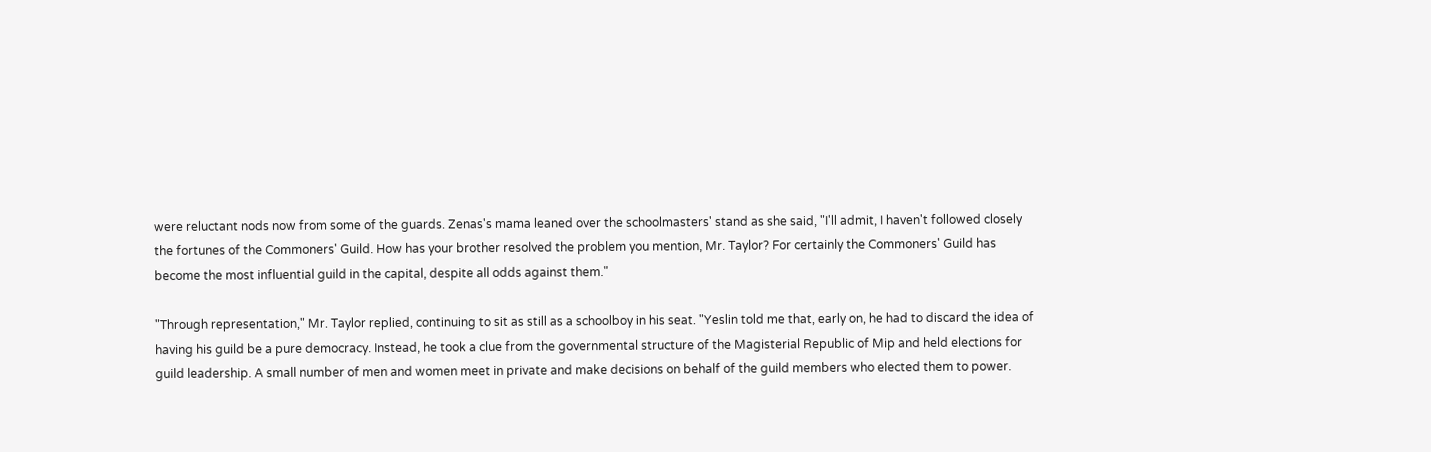were reluctant nods now from some of the guards. Zenas's mama leaned over the schoolmasters' stand as she said, "I'll admit, I haven't followed closely the fortunes of the Commoners' Guild. How has your brother resolved the problem you mention, Mr. Taylor? For certainly the Commoners' Guild has become the most influential guild in the capital, despite all odds against them."

"Through representation," Mr. Taylor replied, continuing to sit as still as a schoolboy in his seat. "Yeslin told me that, early on, he had to discard the idea of having his guild be a pure democracy. Instead, he took a clue from the governmental structure of the Magisterial Republic of Mip and held elections for guild leadership. A small number of men and women meet in private and make decisions on behalf of the guild members who elected them to power.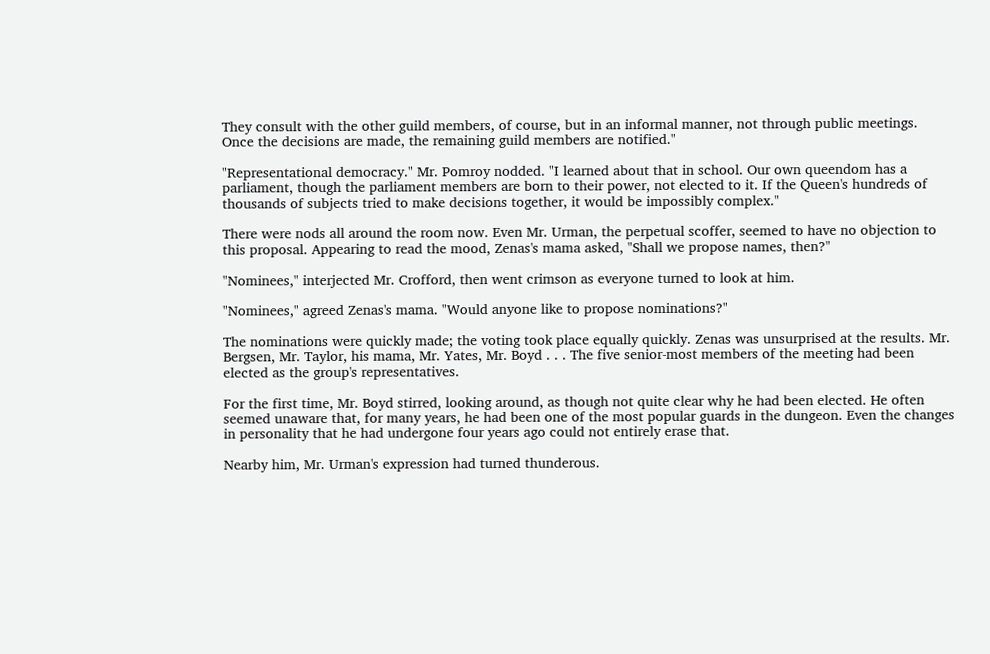They consult with the other guild members, of course, but in an informal manner, not through public meetings. Once the decisions are made, the remaining guild members are notified."

"Representational democracy." Mr. Pomroy nodded. "I learned about that in school. Our own queendom has a parliament, though the parliament members are born to their power, not elected to it. If the Queen's hundreds of thousands of subjects tried to make decisions together, it would be impossibly complex."

There were nods all around the room now. Even Mr. Urman, the perpetual scoffer, seemed to have no objection to this proposal. Appearing to read the mood, Zenas's mama asked, "Shall we propose names, then?"

"Nominees," interjected Mr. Crofford, then went crimson as everyone turned to look at him.

"Nominees," agreed Zenas's mama. "Would anyone like to propose nominations?"

The nominations were quickly made; the voting took place equally quickly. Zenas was unsurprised at the results. Mr. Bergsen, Mr. Taylor, his mama, Mr. Yates, Mr. Boyd . . . The five senior-most members of the meeting had been elected as the group's representatives.

For the first time, Mr. Boyd stirred, looking around, as though not quite clear why he had been elected. He often seemed unaware that, for many years, he had been one of the most popular guards in the dungeon. Even the changes in personality that he had undergone four years ago could not entirely erase that.

Nearby him, Mr. Urman's expression had turned thunderous.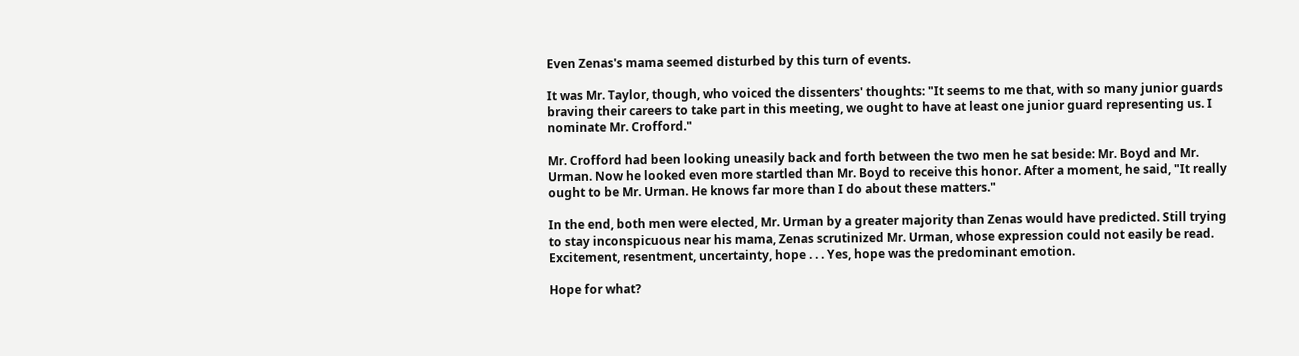Even Zenas's mama seemed disturbed by this turn of events.

It was Mr. Taylor, though, who voiced the dissenters' thoughts: "It seems to me that, with so many junior guards braving their careers to take part in this meeting, we ought to have at least one junior guard representing us. I nominate Mr. Crofford."

Mr. Crofford had been looking uneasily back and forth between the two men he sat beside: Mr. Boyd and Mr. Urman. Now he looked even more startled than Mr. Boyd to receive this honor. After a moment, he said, "It really ought to be Mr. Urman. He knows far more than I do about these matters."

In the end, both men were elected, Mr. Urman by a greater majority than Zenas would have predicted. Still trying to stay inconspicuous near his mama, Zenas scrutinized Mr. Urman, whose expression could not easily be read. Excitement, resentment, uncertainty, hope . . . Yes, hope was the predominant emotion.

Hope for what?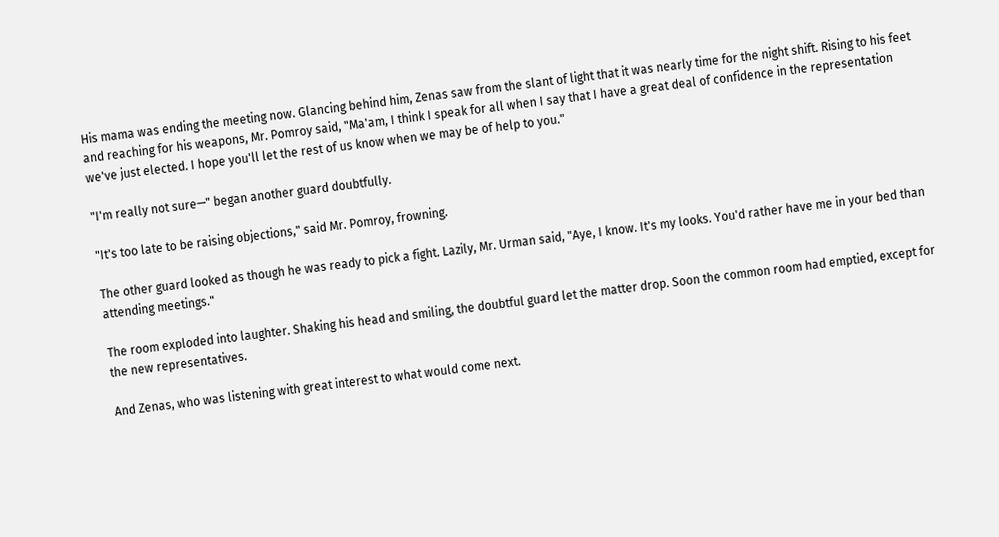His mama was ending the meeting now. Glancing behind him, Zenas saw from the slant of light that it was nearly time for the night shift. Rising to his feet and reaching for his weapons, Mr. Pomroy said, "Ma'am, I think I speak for all when I say that I have a great deal of confidence in the representation we've just elected. I hope you'll let the rest of us know when we may be of help to you."

"I'm really not sure—" began another guard doubtfully.

"It's too late to be raising objections," said Mr. Pomroy, frowning.

The other guard looked as though he was ready to pick a fight. Lazily, Mr. Urman said, "Aye, I know. It's my looks. You'd rather have me in your bed than attending meetings."

The room exploded into laughter. Shaking his head and smiling, the doubtful guard let the matter drop. Soon the common room had emptied, except for the new representatives.

And Zenas, who was listening with great interest to what would come next.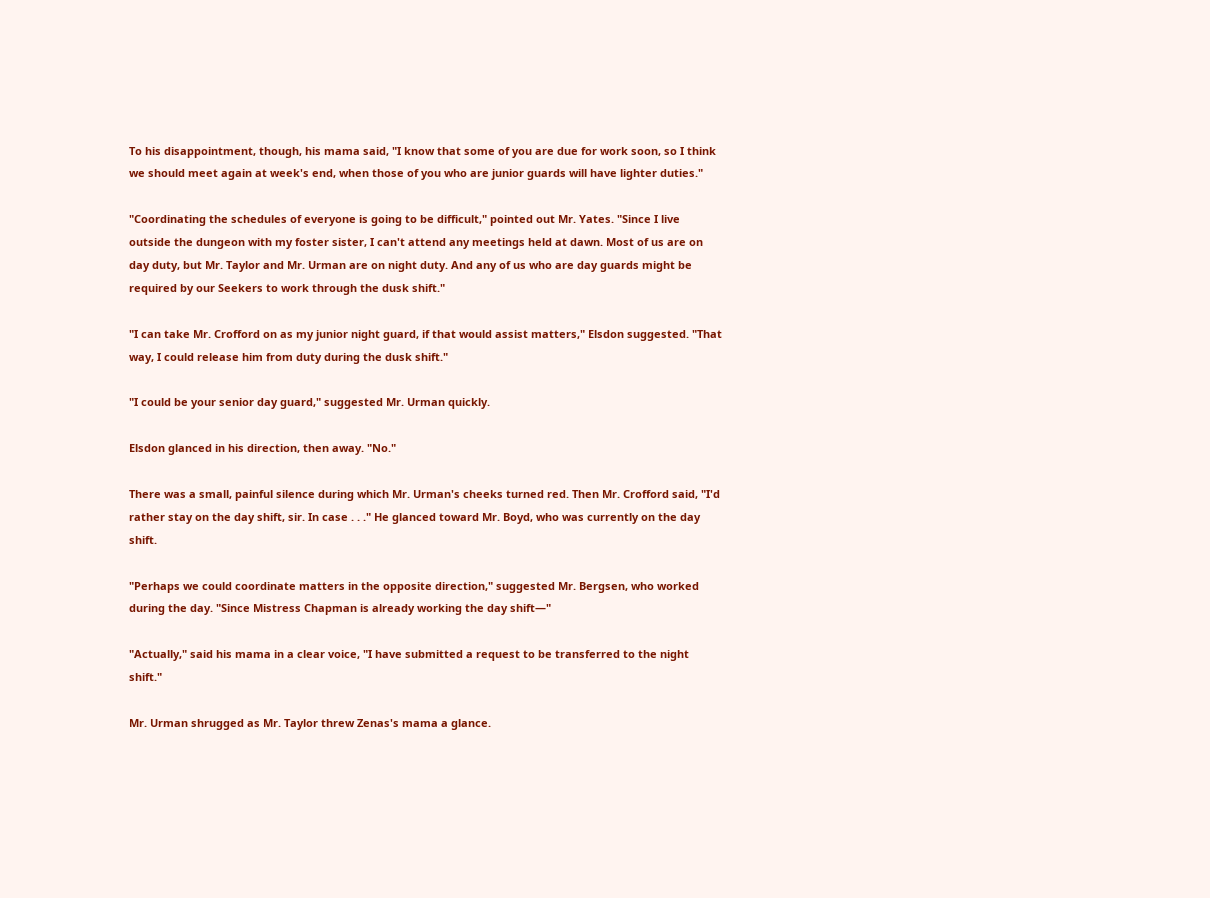To his disappointment, though, his mama said, "I know that some of you are due for work soon, so I think we should meet again at week's end, when those of you who are junior guards will have lighter duties."

"Coordinating the schedules of everyone is going to be difficult," pointed out Mr. Yates. "Since I live outside the dungeon with my foster sister, I can't attend any meetings held at dawn. Most of us are on day duty, but Mr. Taylor and Mr. Urman are on night duty. And any of us who are day guards might be required by our Seekers to work through the dusk shift."

"I can take Mr. Crofford on as my junior night guard, if that would assist matters," Elsdon suggested. "That way, I could release him from duty during the dusk shift."

"I could be your senior day guard," suggested Mr. Urman quickly.

Elsdon glanced in his direction, then away. "No."

There was a small, painful silence during which Mr. Urman's cheeks turned red. Then Mr. Crofford said, "I'd rather stay on the day shift, sir. In case . . ." He glanced toward Mr. Boyd, who was currently on the day shift.

"Perhaps we could coordinate matters in the opposite direction," suggested Mr. Bergsen, who worked during the day. "Since Mistress Chapman is already working the day shift—"

"Actually," said his mama in a clear voice, "I have submitted a request to be transferred to the night shift."

Mr. Urman shrugged as Mr. Taylor threw Zenas's mama a glance.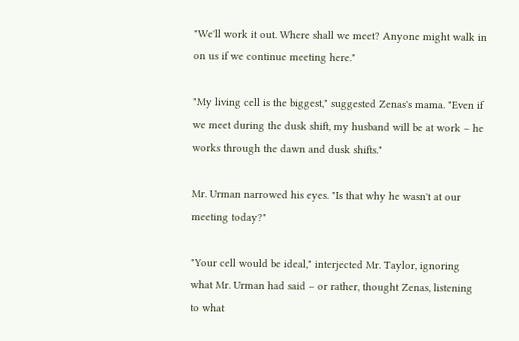"We'll work it out. Where shall we meet? Anyone might walk in on us if we continue meeting here."

"My living cell is the biggest," suggested Zenas's mama. "Even if we meet during the dusk shift, my husband will be at work – he works through the dawn and dusk shifts."

Mr. Urman narrowed his eyes. "Is that why he wasn't at our meeting today?"

"Your cell would be ideal," interjected Mr. Taylor, ignoring what Mr. Urman had said – or rather, thought Zenas, listening to what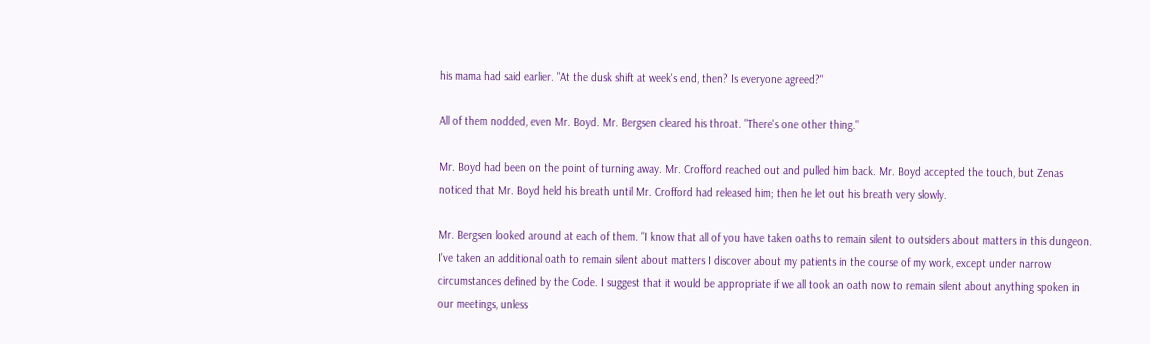his mama had said earlier. "At the dusk shift at week's end, then? Is everyone agreed?"

All of them nodded, even Mr. Boyd. Mr. Bergsen cleared his throat. "There's one other thing."

Mr. Boyd had been on the point of turning away. Mr. Crofford reached out and pulled him back. Mr. Boyd accepted the touch, but Zenas noticed that Mr. Boyd held his breath until Mr. Crofford had released him; then he let out his breath very slowly.

Mr. Bergsen looked around at each of them. "I know that all of you have taken oaths to remain silent to outsiders about matters in this dungeon. I've taken an additional oath to remain silent about matters I discover about my patients in the course of my work, except under narrow circumstances defined by the Code. I suggest that it would be appropriate if we all took an oath now to remain silent about anything spoken in our meetings, unless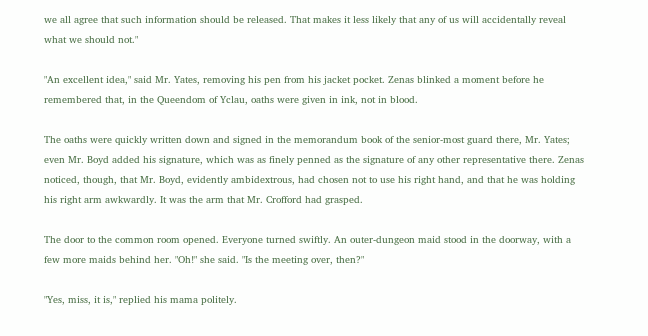we all agree that such information should be released. That makes it less likely that any of us will accidentally reveal what we should not."

"An excellent idea," said Mr. Yates, removing his pen from his jacket pocket. Zenas blinked a moment before he remembered that, in the Queendom of Yclau, oaths were given in ink, not in blood.

The oaths were quickly written down and signed in the memorandum book of the senior-most guard there, Mr. Yates; even Mr. Boyd added his signature, which was as finely penned as the signature of any other representative there. Zenas noticed, though, that Mr. Boyd, evidently ambidextrous, had chosen not to use his right hand, and that he was holding his right arm awkwardly. It was the arm that Mr. Crofford had grasped.

The door to the common room opened. Everyone turned swiftly. An outer-dungeon maid stood in the doorway, with a few more maids behind her. "Oh!" she said. "Is the meeting over, then?"

"Yes, miss, it is," replied his mama politely.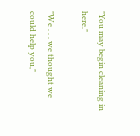"You may begin cleaning in here."

"We . . . we thought we could help you,"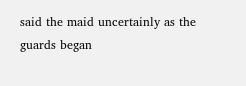said the maid uncertainly as the guards began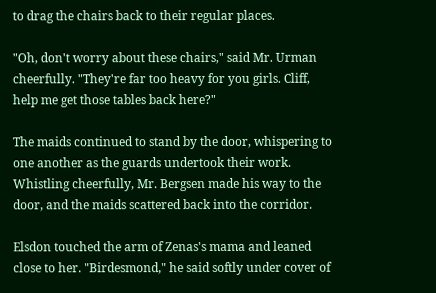to drag the chairs back to their regular places.

"Oh, don't worry about these chairs," said Mr. Urman cheerfully. "They're far too heavy for you girls. Cliff, help me get those tables back here?"

The maids continued to stand by the door, whispering to one another as the guards undertook their work. Whistling cheerfully, Mr. Bergsen made his way to the door, and the maids scattered back into the corridor.

Elsdon touched the arm of Zenas's mama and leaned close to her. "Birdesmond," he said softly under cover of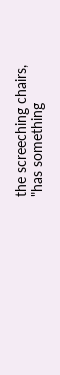the screeching chairs, "has something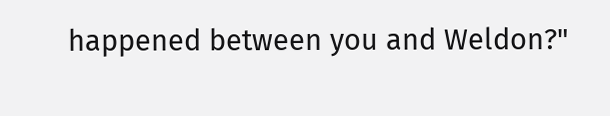happened between you and Weldon?"